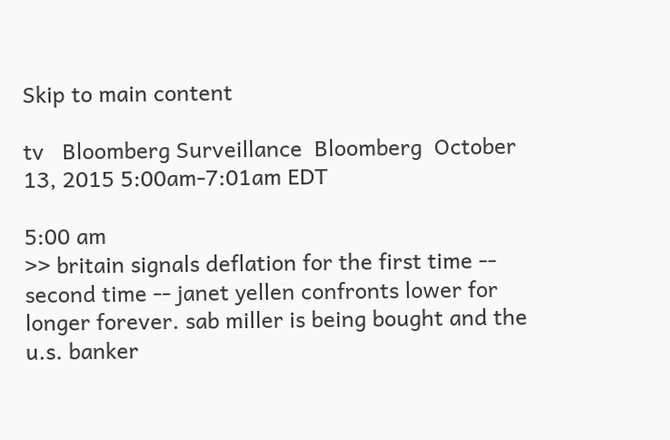Skip to main content

tv   Bloomberg Surveillance  Bloomberg  October 13, 2015 5:00am-7:01am EDT

5:00 am
>> britain signals deflation for the first time -- second time -- janet yellen confronts lower for longer forever. sab miller is being bought and the u.s. banker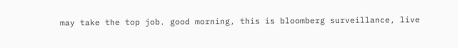may take the top job. good morning, this is bloomberg surveillance, live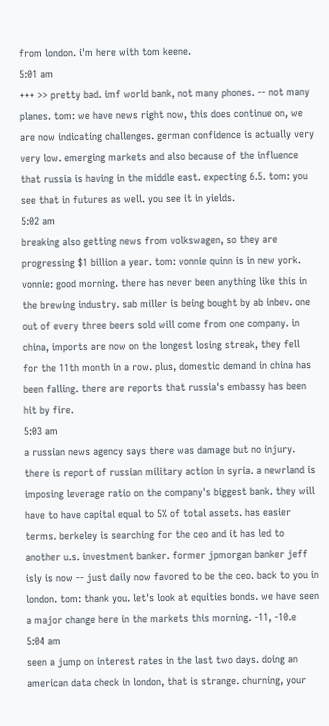from london. i'm here with tom keene.
5:01 am
+++ >> pretty bad. imf world bank, not many phones. -- not many planes. tom: we have news right now, this does continue on, we are now indicating challenges. german confidence is actually very very low. emerging markets and also because of the influence that russia is having in the middle east. expecting 6.5. tom: you see that in futures as well. you see it in yields.
5:02 am
breaking also getting news from volkswagen, so they are progressing $1 billion a year. tom: vonnie quinn is in new york. vonnie: good morning. there has never been anything like this in the brewing industry. sab miller is being bought by ab inbev. one out of every three beers sold will come from one company. in china, imports are now on the longest losing streak, they fell for the 11th month in a row. plus, domestic demand in china has been falling. there are reports that russia's embassy has been hit by fire.
5:03 am
a russian news agency says there was damage but no injury. there is report of russian military action in syria. a newrland is imposing leverage ratio on the company's biggest bank. they will have to have capital equal to 5% of total assets. has easier terms. berkeley is searching for the ceo and it has led to another u.s. investment banker. former jpmorgan banker jeff isly is now -- just daily now favored to be the ceo. back to you in london. tom: thank you. let's look at equities bonds. we have seen a major change here in the markets this morning. -11, -10.e
5:04 am
seen a jump on interest rates in the last two days. doing an american data check in london, that is strange. churning, your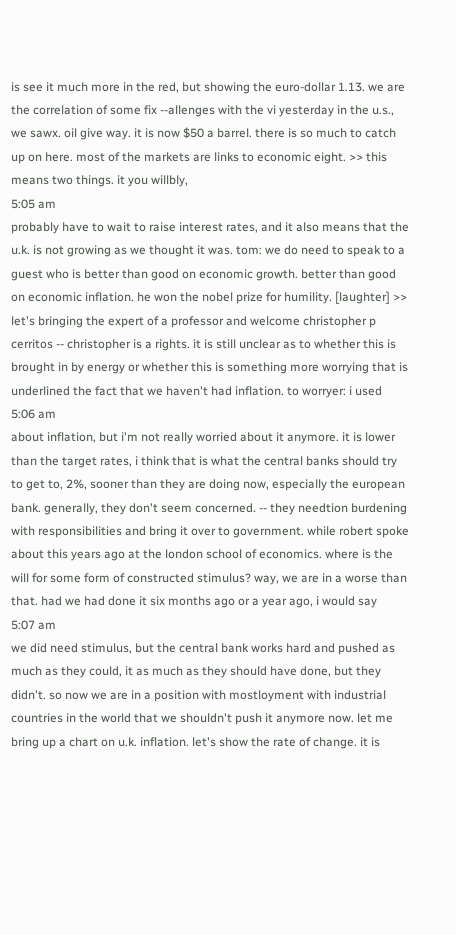is see it much more in the red, but showing the euro-dollar 1.13. we are the correlation of some fix --allenges with the vi yesterday in the u.s., we sawx. oil give way. it is now $50 a barrel. there is so much to catch up on here. most of the markets are links to economic eight. >> this means two things. it you willbly,
5:05 am
probably have to wait to raise interest rates, and it also means that the u.k. is not growing as we thought it was. tom: we do need to speak to a guest who is better than good on economic growth. better than good on economic inflation. he won the nobel prize for humility. [laughter] >> let's bringing the expert of a professor and welcome christopher p cerritos -- christopher is a rights. it is still unclear as to whether this is brought in by energy or whether this is something more worrying that is underlined the fact that we haven't had inflation. to worryer: i used
5:06 am
about inflation, but i'm not really worried about it anymore. it is lower than the target rates, i think that is what the central banks should try to get to, 2%, sooner than they are doing now, especially the european bank. generally, they don't seem concerned. -- they needtion burdening with responsibilities and bring it over to government. while robert spoke about this years ago at the london school of economics. where is the will for some form of constructed stimulus? way, we are in a worse than that. had we had done it six months ago or a year ago, i would say
5:07 am
we did need stimulus, but the central bank works hard and pushed as much as they could, it as much as they should have done, but they didn't. so now we are in a position with mostloyment with industrial countries in the world that we shouldn't push it anymore now. let me bring up a chart on u.k. inflation. let's show the rate of change. it is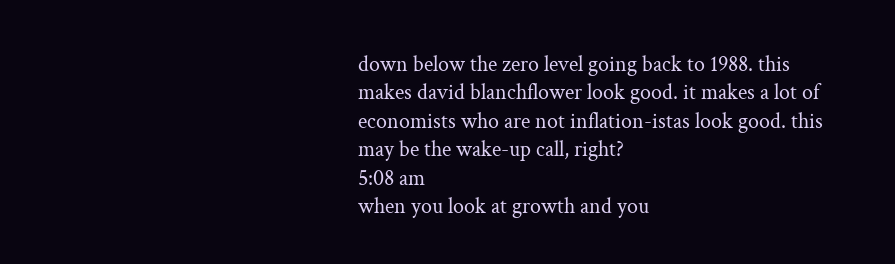down below the zero level going back to 1988. this makes david blanchflower look good. it makes a lot of economists who are not inflation-istas look good. this may be the wake-up call, right?
5:08 am
when you look at growth and you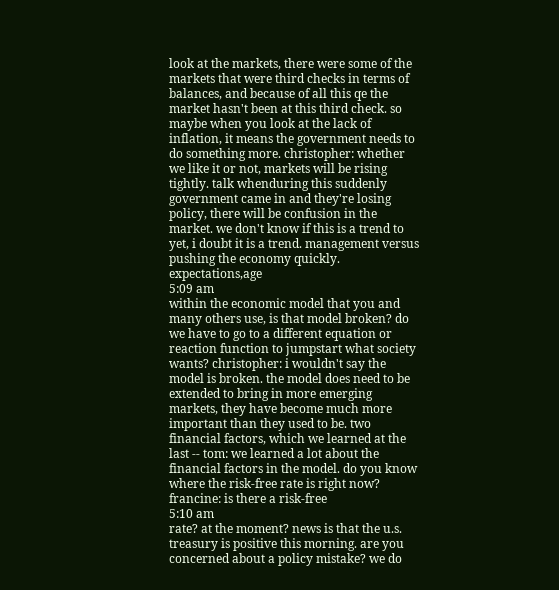look at the markets, there were some of the markets that were third checks in terms of balances, and because of all this qe the market hasn't been at this third check. so maybe when you look at the lack of inflation, it means the government needs to do something more. christopher: whether we like it or not, markets will be rising tightly. talk whenduring this suddenly government came in and they're losing policy, there will be confusion in the market. we don't know if this is a trend to yet, i doubt it is a trend. management versus pushing the economy quickly. expectations,age
5:09 am
within the economic model that you and many others use, is that model broken? do we have to go to a different equation or reaction function to jumpstart what society wants? christopher: i wouldn't say the model is broken. the model does need to be extended to bring in more emerging markets, they have become much more important than they used to be. two financial factors, which we learned at the last -- tom: we learned a lot about the financial factors in the model. do you know where the risk-free rate is right now? francine: is there a risk-free
5:10 am
rate? at the moment? news is that the u.s. treasury is positive this morning. are you concerned about a policy mistake? we do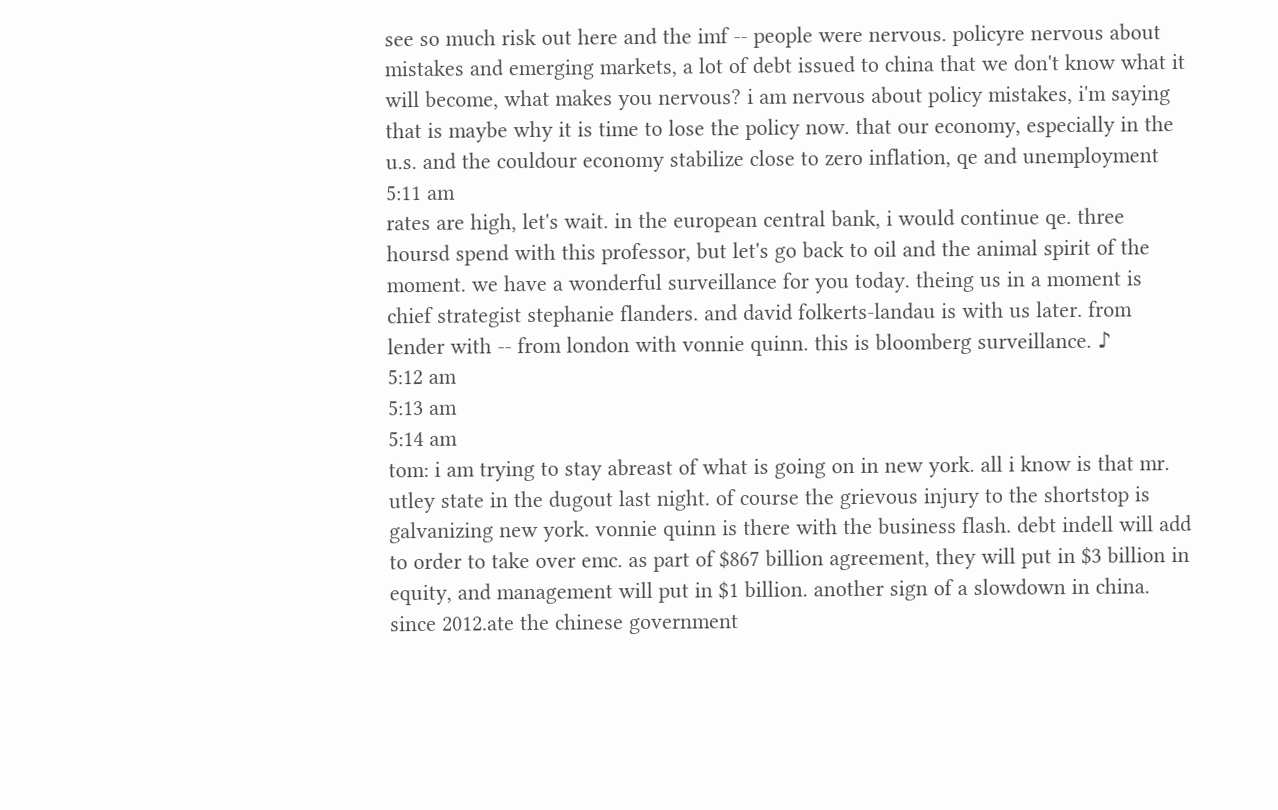see so much risk out here and the imf -- people were nervous. policyre nervous about mistakes and emerging markets, a lot of debt issued to china that we don't know what it will become, what makes you nervous? i am nervous about policy mistakes, i'm saying that is maybe why it is time to lose the policy now. that our economy, especially in the u.s. and the couldour economy stabilize close to zero inflation, qe and unemployment
5:11 am
rates are high, let's wait. in the european central bank, i would continue qe. three hoursd spend with this professor, but let's go back to oil and the animal spirit of the moment. we have a wonderful surveillance for you today. theing us in a moment is chief strategist stephanie flanders. and david folkerts-landau is with us later. from lender with -- from london with vonnie quinn. this is bloomberg surveillance. ♪
5:12 am
5:13 am
5:14 am
tom: i am trying to stay abreast of what is going on in new york. all i know is that mr. utley state in the dugout last night. of course the grievous injury to the shortstop is galvanizing new york. vonnie quinn is there with the business flash. debt indell will add to order to take over emc. as part of $867 billion agreement, they will put in $3 billion in equity, and management will put in $1 billion. another sign of a slowdown in china. since 2012.ate the chinese government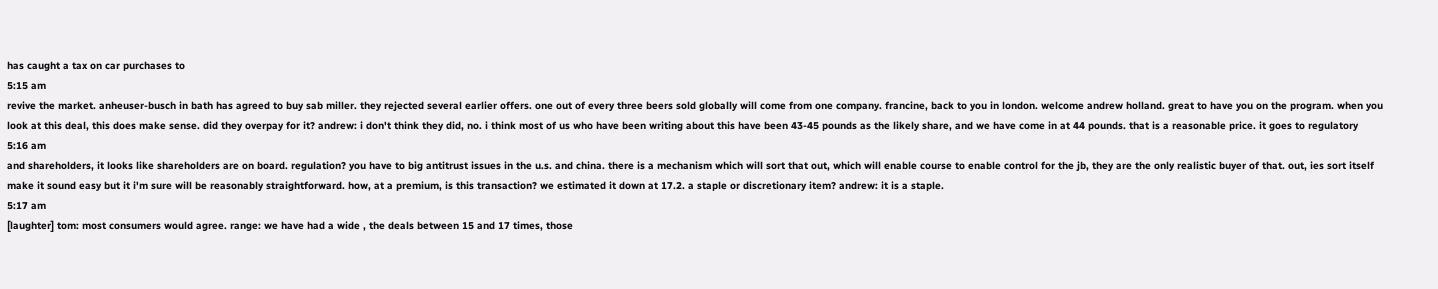has caught a tax on car purchases to
5:15 am
revive the market. anheuser-busch in bath has agreed to buy sab miller. they rejected several earlier offers. one out of every three beers sold globally will come from one company. francine, back to you in london. welcome andrew holland. great to have you on the program. when you look at this deal, this does make sense. did they overpay for it? andrew: i don't think they did, no. i think most of us who have been writing about this have been 43-45 pounds as the likely share, and we have come in at 44 pounds. that is a reasonable price. it goes to regulatory
5:16 am
and shareholders, it looks like shareholders are on board. regulation? you have to big antitrust issues in the u.s. and china. there is a mechanism which will sort that out, which will enable course to enable control for the jb, they are the only realistic buyer of that. out, ies sort itself make it sound easy but it i'm sure will be reasonably straightforward. how, at a premium, is this transaction? we estimated it down at 17.2. a staple or discretionary item? andrew: it is a staple.
5:17 am
[laughter] tom: most consumers would agree. range: we have had a wide , the deals between 15 and 17 times, those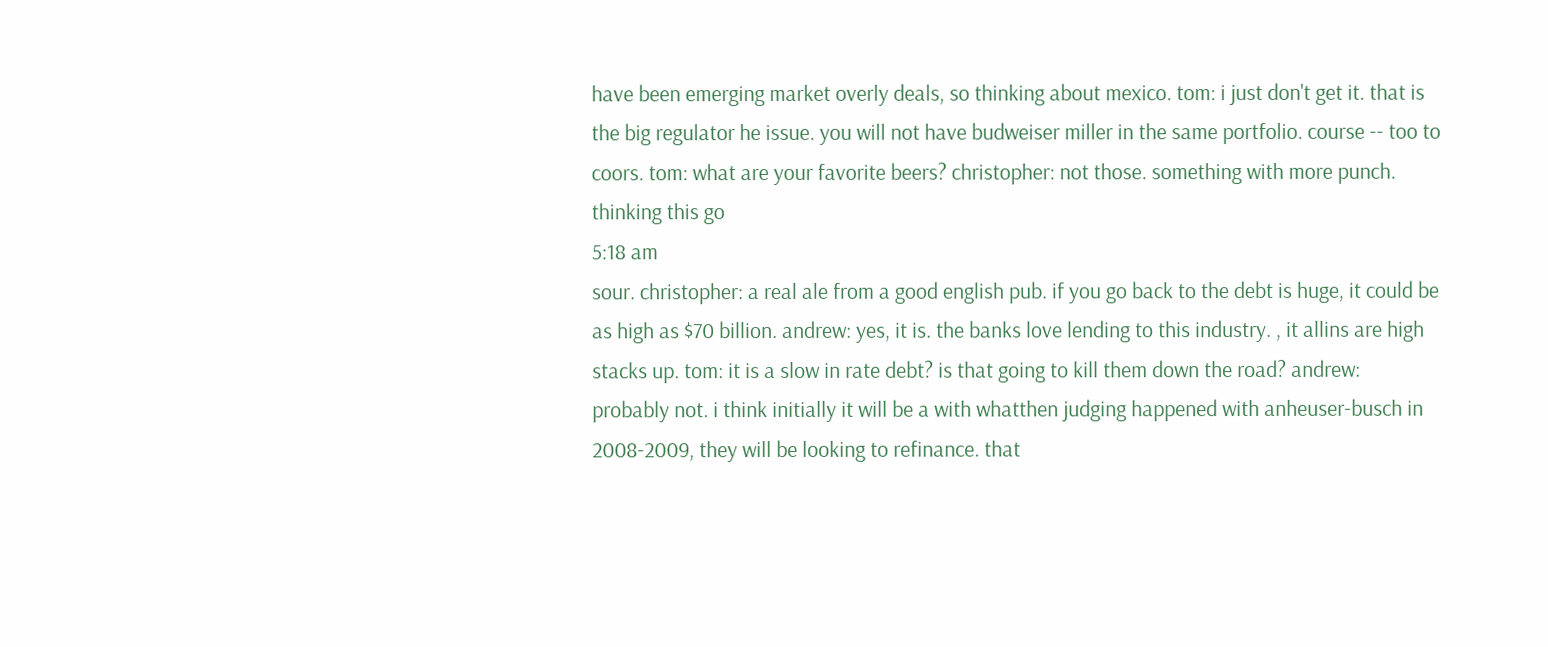have been emerging market overly deals, so thinking about mexico. tom: i just don't get it. that is the big regulator he issue. you will not have budweiser miller in the same portfolio. course -- too to coors. tom: what are your favorite beers? christopher: not those. something with more punch. thinking this go
5:18 am
sour. christopher: a real ale from a good english pub. if you go back to the debt is huge, it could be as high as $70 billion. andrew: yes, it is. the banks love lending to this industry. , it allins are high stacks up. tom: it is a slow in rate debt? is that going to kill them down the road? andrew: probably not. i think initially it will be a with whatthen judging happened with anheuser-busch in 2008-2009, they will be looking to refinance. that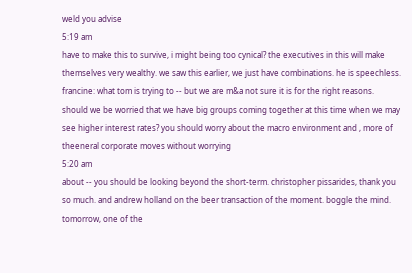weld you advise
5:19 am
have to make this to survive, i might being too cynical? the executives in this will make themselves very wealthy. we saw this earlier, we just have combinations. he is speechless. francine: what tom is trying to -- but we are m&a not sure it is for the right reasons. should we be worried that we have big groups coming together at this time when we may see higher interest rates? you should worry about the macro environment and , more of theeneral corporate moves without worrying
5:20 am
about -- you should be looking beyond the short-term. christopher pissarides, thank you so much. and andrew holland on the beer transaction of the moment. boggle the mind. tomorrow, one of the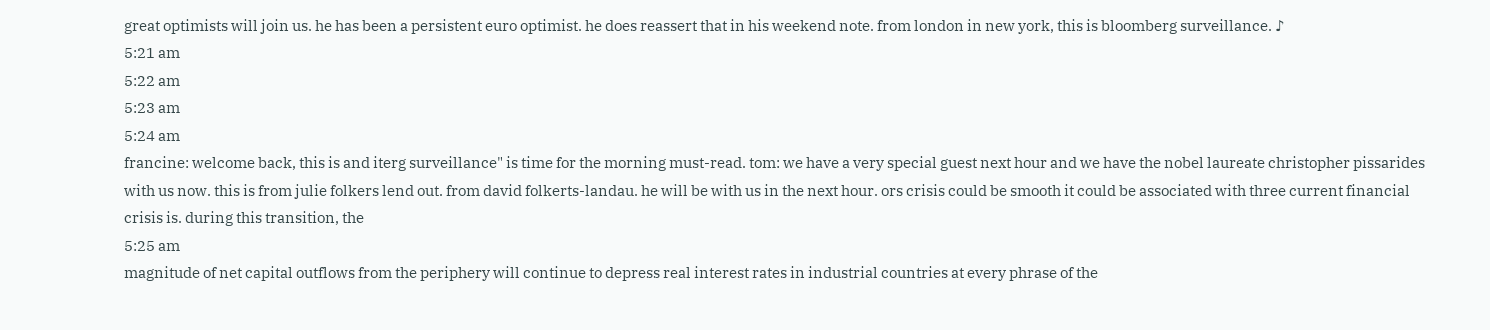great optimists will join us. he has been a persistent euro optimist. he does reassert that in his weekend note. from london in new york, this is bloomberg surveillance. ♪
5:21 am
5:22 am
5:23 am
5:24 am
francine: welcome back, this is and iterg surveillance" is time for the morning must-read. tom: we have a very special guest next hour and we have the nobel laureate christopher pissarides with us now. this is from julie folkers lend out. from david folkerts-landau. he will be with us in the next hour. ors crisis could be smooth it could be associated with three current financial crisis is. during this transition, the
5:25 am
magnitude of net capital outflows from the periphery will continue to depress real interest rates in industrial countries at every phrase of the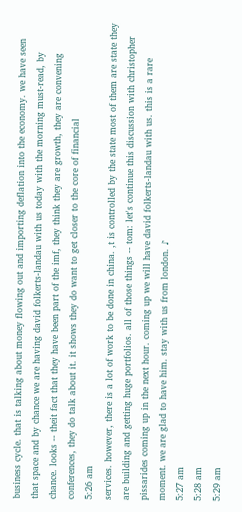business cycle. that is talking about money flowing out and importing deflation into the economy. we have seen that space and by chance we are having david folkerts-landau with us today with the morning must-read, by chance. looks -- theit fact that they have been part of the imf, they think they are growth, they are convening conferences, they do talk about it. it shows they do want to get closer to the core of financial
5:26 am
services. however, there is a lot of work to be done in china. ,t is controlled by the state most of them are state they are building and getting huge portfolios. all of those things -- tom: let's continue this discussion with christopher pissarides coming up in the next hour. coming up we will have david folkerts-landau with us. this is a rare moment. we are glad to have him. stay with us from london. ♪
5:27 am
5:28 am
5:29 am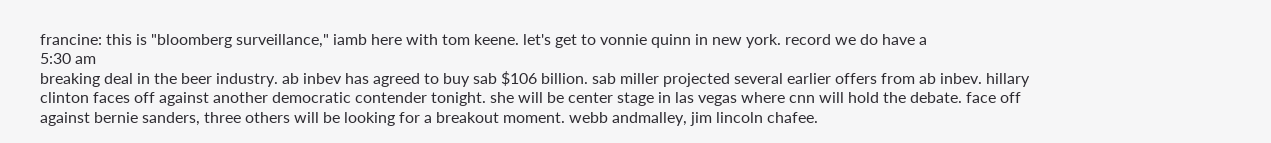francine: this is "bloomberg surveillance," iamb here with tom keene. let's get to vonnie quinn in new york. record we do have a
5:30 am
breaking deal in the beer industry. ab inbev has agreed to buy sab $106 billion. sab miller projected several earlier offers from ab inbev. hillary clinton faces off against another democratic contender tonight. she will be center stage in las vegas where cnn will hold the debate. face off against bernie sanders, three others will be looking for a breakout moment. webb andmalley, jim lincoln chafee.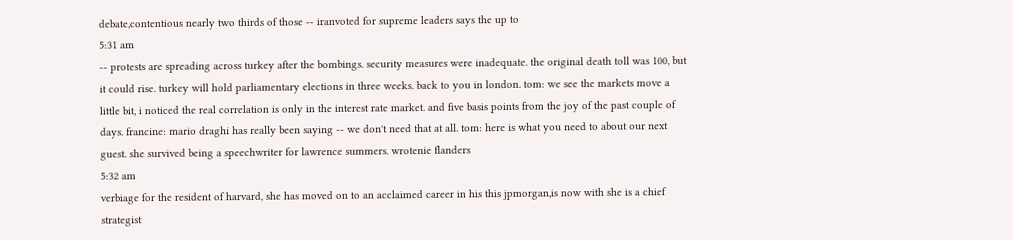debate,contentious nearly two thirds of those -- iranvoted for supreme leaders says the up to
5:31 am
-- protests are spreading across turkey after the bombings. security measures were inadequate. the original death toll was 100, but it could rise. turkey will hold parliamentary elections in three weeks. back to you in london. tom: we see the markets move a little bit, i noticed the real correlation is only in the interest rate market. and five basis points from the joy of the past couple of days. francine: mario draghi has really been saying -- we don't need that at all. tom: here is what you need to about our next guest. she survived being a speechwriter for lawrence summers. wrotenie flanders
5:32 am
verbiage for the resident of harvard, she has moved on to an acclaimed career in his this jpmorgan,is now with she is a chief strategist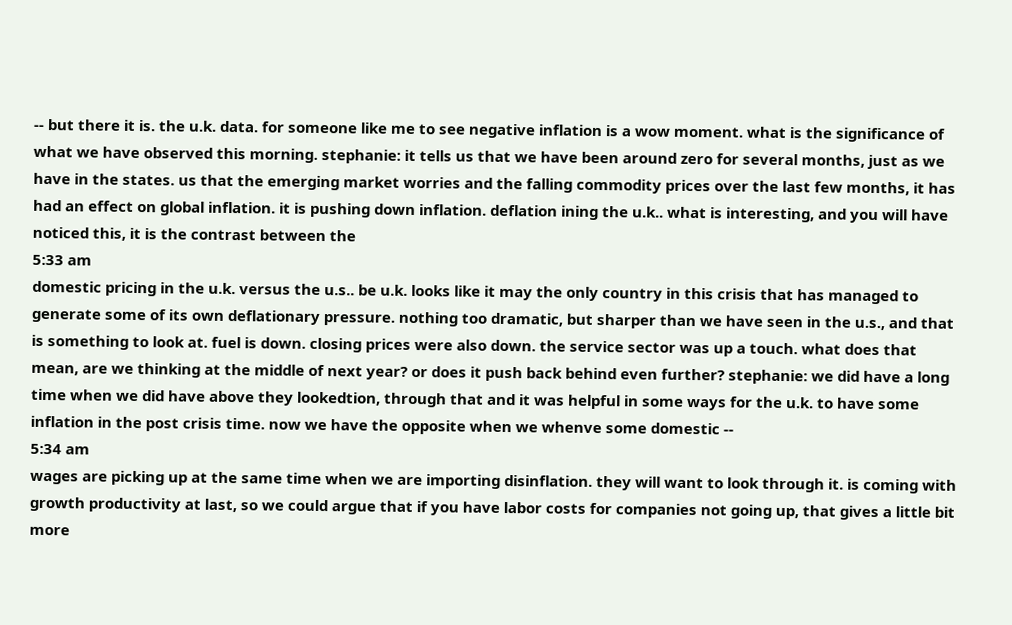-- but there it is. the u.k. data. for someone like me to see negative inflation is a wow moment. what is the significance of what we have observed this morning. stephanie: it tells us that we have been around zero for several months, just as we have in the states. us that the emerging market worries and the falling commodity prices over the last few months, it has had an effect on global inflation. it is pushing down inflation. deflation ining the u.k.. what is interesting, and you will have noticed this, it is the contrast between the
5:33 am
domestic pricing in the u.k. versus the u.s.. be u.k. looks like it may the only country in this crisis that has managed to generate some of its own deflationary pressure. nothing too dramatic, but sharper than we have seen in the u.s., and that is something to look at. fuel is down. closing prices were also down. the service sector was up a touch. what does that mean, are we thinking at the middle of next year? or does it push back behind even further? stephanie: we did have a long time when we did have above they lookedtion, through that and it was helpful in some ways for the u.k. to have some inflation in the post crisis time. now we have the opposite when we whenve some domestic --
5:34 am
wages are picking up at the same time when we are importing disinflation. they will want to look through it. is coming with growth productivity at last, so we could argue that if you have labor costs for companies not going up, that gives a little bit more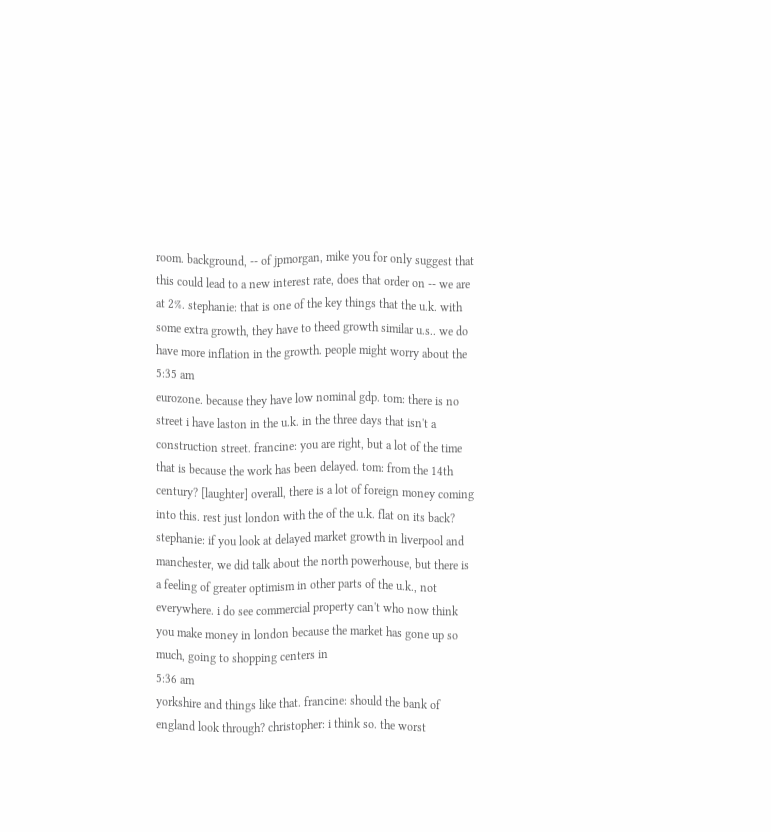room. background, -- of jpmorgan, mike you for only suggest that this could lead to a new interest rate, does that order on -- we are at 2%. stephanie: that is one of the key things that the u.k. with some extra growth, they have to theed growth similar u.s.. we do have more inflation in the growth. people might worry about the
5:35 am
eurozone. because they have low nominal gdp. tom: there is no street i have laston in the u.k. in the three days that isn't a construction street. francine: you are right, but a lot of the time that is because the work has been delayed. tom: from the 14th century? [laughter] overall, there is a lot of foreign money coming into this. rest just london with the of the u.k. flat on its back? stephanie: if you look at delayed market growth in liverpool and manchester, we did talk about the north powerhouse, but there is a feeling of greater optimism in other parts of the u.k., not everywhere. i do see commercial property can't who now think you make money in london because the market has gone up so much, going to shopping centers in
5:36 am
yorkshire and things like that. francine: should the bank of england look through? christopher: i think so. the worst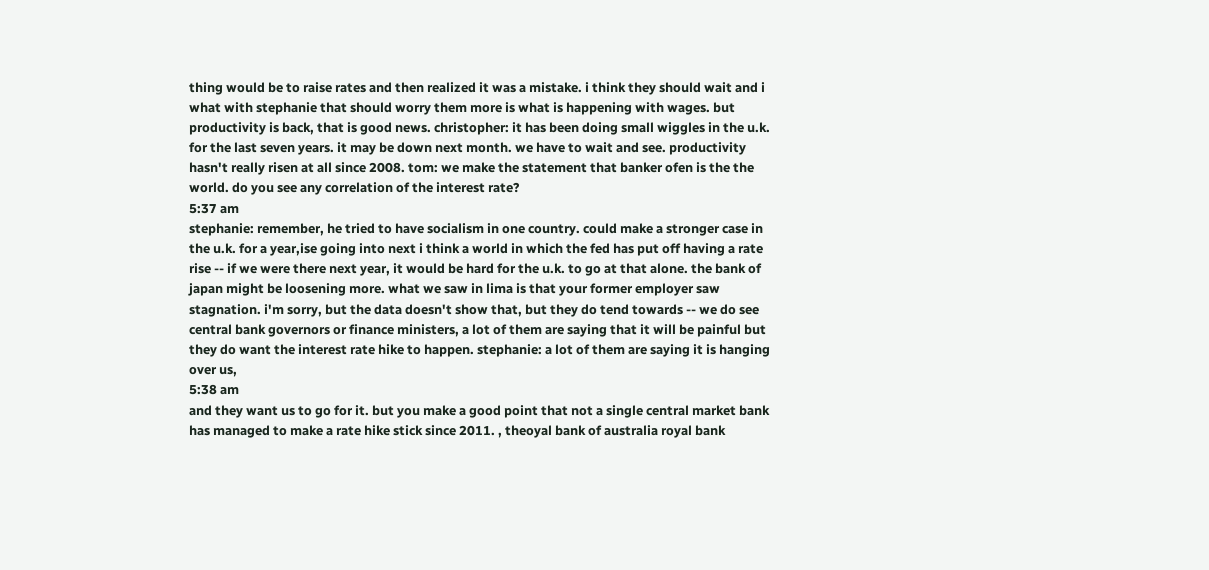thing would be to raise rates and then realized it was a mistake. i think they should wait and i what with stephanie that should worry them more is what is happening with wages. but productivity is back, that is good news. christopher: it has been doing small wiggles in the u.k. for the last seven years. it may be down next month. we have to wait and see. productivity hasn't really risen at all since 2008. tom: we make the statement that banker ofen is the the world. do you see any correlation of the interest rate?
5:37 am
stephanie: remember, he tried to have socialism in one country. could make a stronger case in the u.k. for a year,ise going into next i think a world in which the fed has put off having a rate rise -- if we were there next year, it would be hard for the u.k. to go at that alone. the bank of japan might be loosening more. what we saw in lima is that your former employer saw stagnation. i'm sorry, but the data doesn't show that, but they do tend towards -- we do see central bank governors or finance ministers, a lot of them are saying that it will be painful but they do want the interest rate hike to happen. stephanie: a lot of them are saying it is hanging over us,
5:38 am
and they want us to go for it. but you make a good point that not a single central market bank has managed to make a rate hike stick since 2011. , theoyal bank of australia royal bank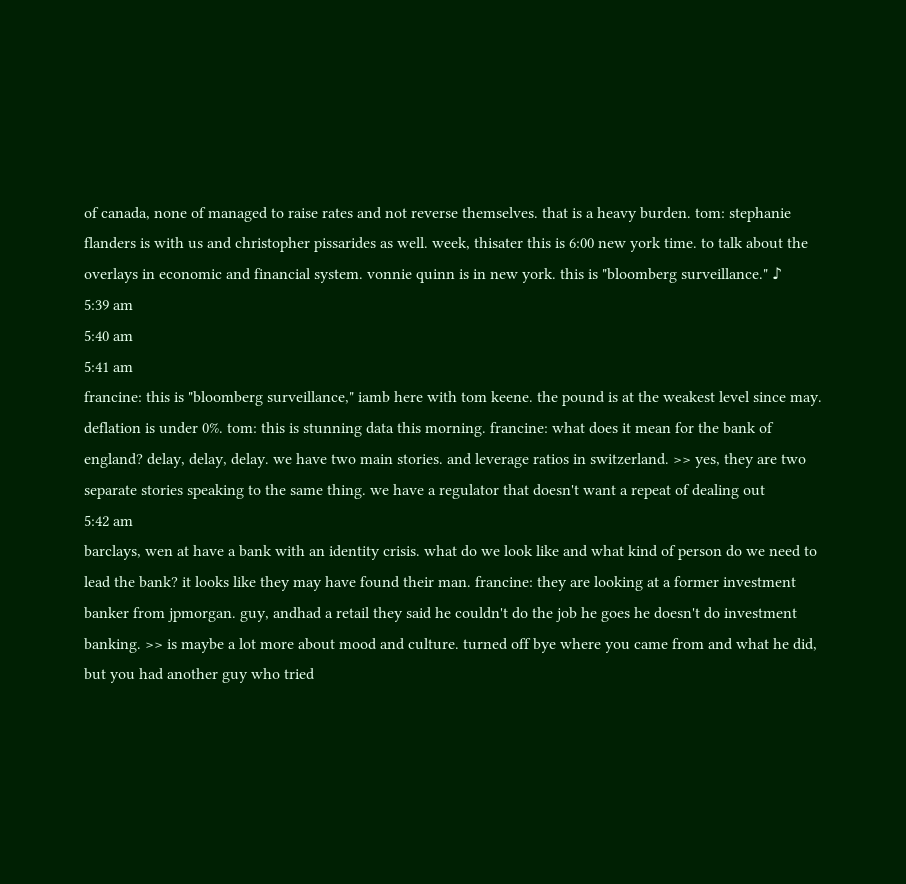of canada, none of managed to raise rates and not reverse themselves. that is a heavy burden. tom: stephanie flanders is with us and christopher pissarides as well. week, thisater this is 6:00 new york time. to talk about the overlays in economic and financial system. vonnie quinn is in new york. this is "bloomberg surveillance." ♪
5:39 am
5:40 am
5:41 am
francine: this is "bloomberg surveillance," iamb here with tom keene. the pound is at the weakest level since may. deflation is under 0%. tom: this is stunning data this morning. francine: what does it mean for the bank of england? delay, delay, delay. we have two main stories. and leverage ratios in switzerland. >> yes, they are two separate stories speaking to the same thing. we have a regulator that doesn't want a repeat of dealing out
5:42 am
barclays, wen at have a bank with an identity crisis. what do we look like and what kind of person do we need to lead the bank? it looks like they may have found their man. francine: they are looking at a former investment banker from jpmorgan. guy, andhad a retail they said he couldn't do the job he goes he doesn't do investment banking. >> is maybe a lot more about mood and culture. turned off bye where you came from and what he did, but you had another guy who tried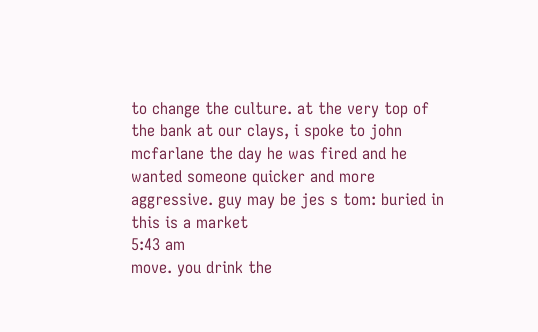to change the culture. at the very top of the bank at our clays, i spoke to john mcfarlane the day he was fired and he wanted someone quicker and more aggressive. guy may be jes s tom: buried in this is a market
5:43 am
move. you drink the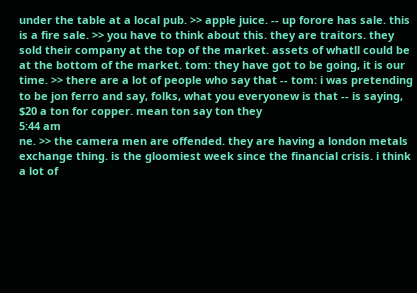under the table at a local pub. >> apple juice. -- up forore has sale. this is a fire sale. >> you have to think about this. they are traitors. they sold their company at the top of the market. assets of whatll could be at the bottom of the market. tom: they have got to be going, it is our time. >> there are a lot of people who say that -- tom: i was pretending to be jon ferro and say, folks, what you everyonew is that -- is saying, $20 a ton for copper. mean ton say ton they
5:44 am
ne. >> the camera men are offended. they are having a london metals exchange thing. is the gloomiest week since the financial crisis. i think a lot of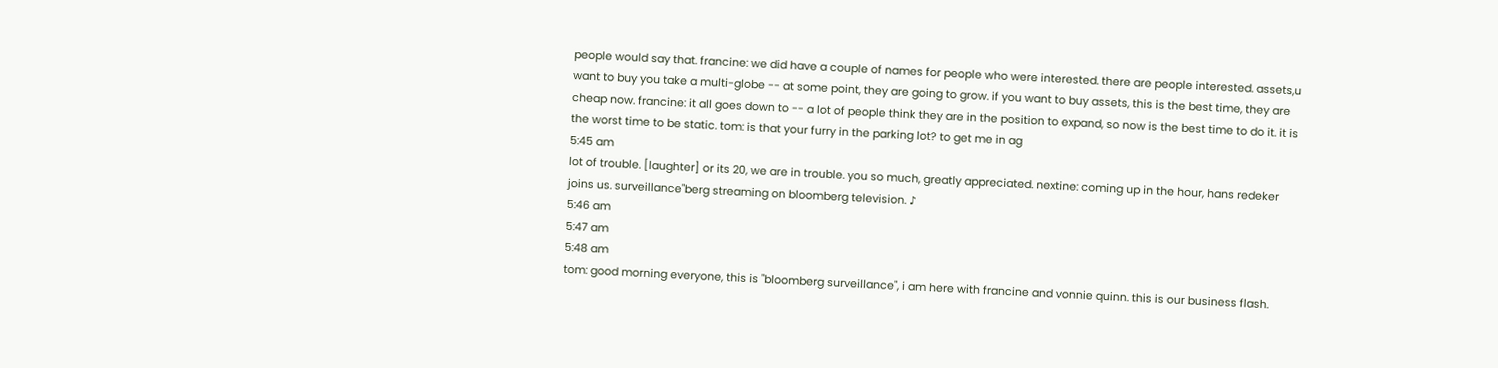people would say that. francine: we did have a couple of names for people who were interested. there are people interested. assets,u want to buy you take a multi-globe -- at some point, they are going to grow. if you want to buy assets, this is the best time, they are cheap now. francine: it all goes down to -- a lot of people think they are in the position to expand, so now is the best time to do it. it is the worst time to be static. tom: is that your furry in the parking lot? to get me in ag
5:45 am
lot of trouble. [laughter] or its 20, we are in trouble. you so much, greatly appreciated. nextine: coming up in the hour, hans redeker joins us. surveillance"berg streaming on bloomberg television. ♪
5:46 am
5:47 am
5:48 am
tom: good morning everyone, this is "bloomberg surveillance", i am here with francine and vonnie quinn. this is our business flash.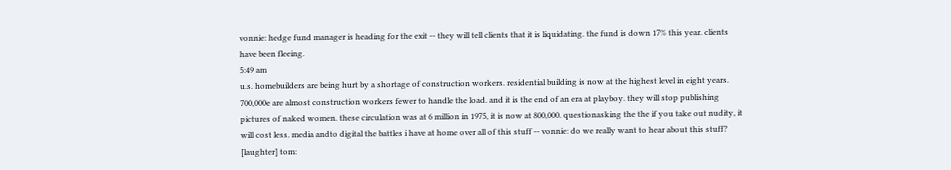vonnie: hedge fund manager is heading for the exit -- they will tell clients that it is liquidating. the fund is down 17% this year. clients have been fleeing.
5:49 am
u.s. homebuilders are being hurt by a shortage of construction workers. residential building is now at the highest level in eight years. 700,000e are almost construction workers fewer to handle the load. and it is the end of an era at playboy. they will stop publishing pictures of naked women. these circulation was at 6 million in 1975, it is now at 800,000. questionasking the the if you take out nudity, it will cost less. media andto digital the battles i have at home over all of this stuff -- vonnie: do we really want to hear about this stuff? [laughter] tom: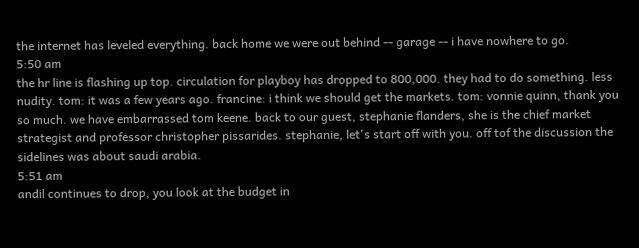the internet has leveled everything. back home we were out behind -- garage -- i have nowhere to go.
5:50 am
the hr line is flashing up top. circulation for playboy has dropped to 800,000. they had to do something. less nudity. tom: it was a few years ago. francine: i think we should get the markets. tom: vonnie quinn, thank you so much. we have embarrassed tom keene. back to our guest, stephanie flanders, she is the chief market strategist and professor christopher pissarides. stephanie, let's start off with you. off tof the discussion the sidelines was about saudi arabia.
5:51 am
andil continues to drop, you look at the budget in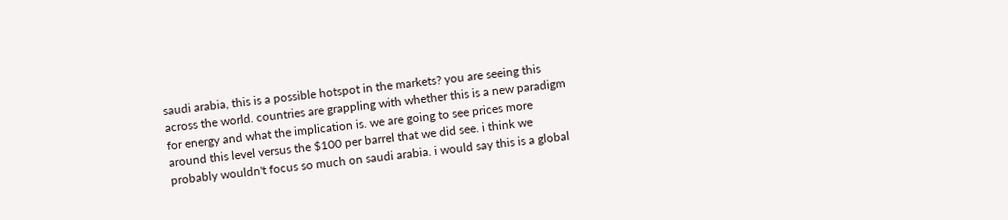saudi arabia, this is a possible hotspot in the markets? you are seeing this across the world. countries are grappling with whether this is a new paradigm for energy and what the implication is. we are going to see prices more around this level versus the $100 per barrel that we did see. i think we probably wouldn't focus so much on saudi arabia. i would say this is a global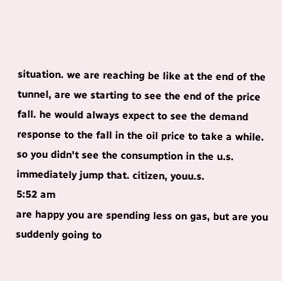situation. we are reaching be like at the end of the tunnel, are we starting to see the end of the price fall. he would always expect to see the demand response to the fall in the oil price to take a while. so you didn't see the consumption in the u.s. immediately jump that. citizen, youu.s.
5:52 am
are happy you are spending less on gas, but are you suddenly going to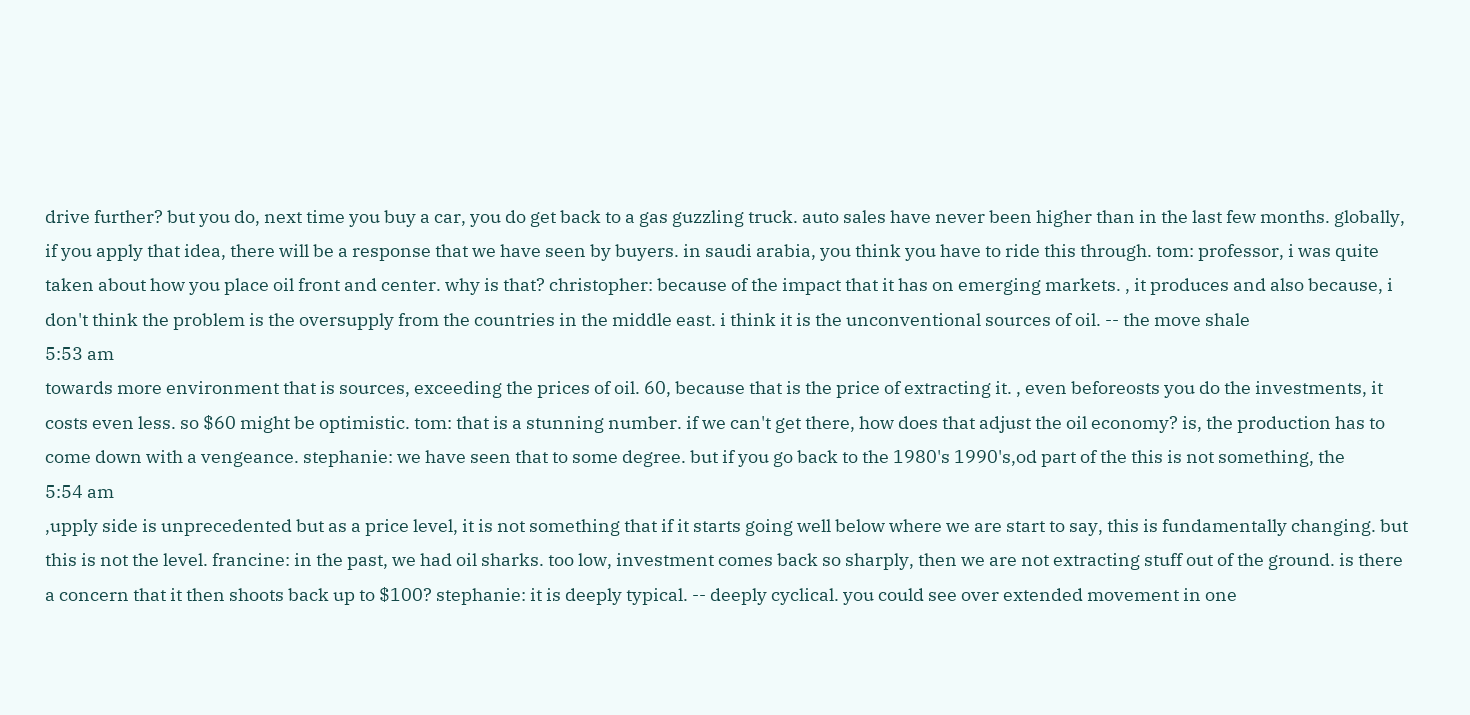drive further? but you do, next time you buy a car, you do get back to a gas guzzling truck. auto sales have never been higher than in the last few months. globally, if you apply that idea, there will be a response that we have seen by buyers. in saudi arabia, you think you have to ride this through. tom: professor, i was quite taken about how you place oil front and center. why is that? christopher: because of the impact that it has on emerging markets. , it produces and also because, i don't think the problem is the oversupply from the countries in the middle east. i think it is the unconventional sources of oil. -- the move shale
5:53 am
towards more environment that is sources, exceeding the prices of oil. 60, because that is the price of extracting it. , even beforeosts you do the investments, it costs even less. so $60 might be optimistic. tom: that is a stunning number. if we can't get there, how does that adjust the oil economy? is, the production has to come down with a vengeance. stephanie: we have seen that to some degree. but if you go back to the 1980's 1990's,od part of the this is not something, the
5:54 am
,upply side is unprecedented but as a price level, it is not something that if it starts going well below where we are start to say, this is fundamentally changing. but this is not the level. francine: in the past, we had oil sharks. too low, investment comes back so sharply, then we are not extracting stuff out of the ground. is there a concern that it then shoots back up to $100? stephanie: it is deeply typical. -- deeply cyclical. you could see over extended movement in one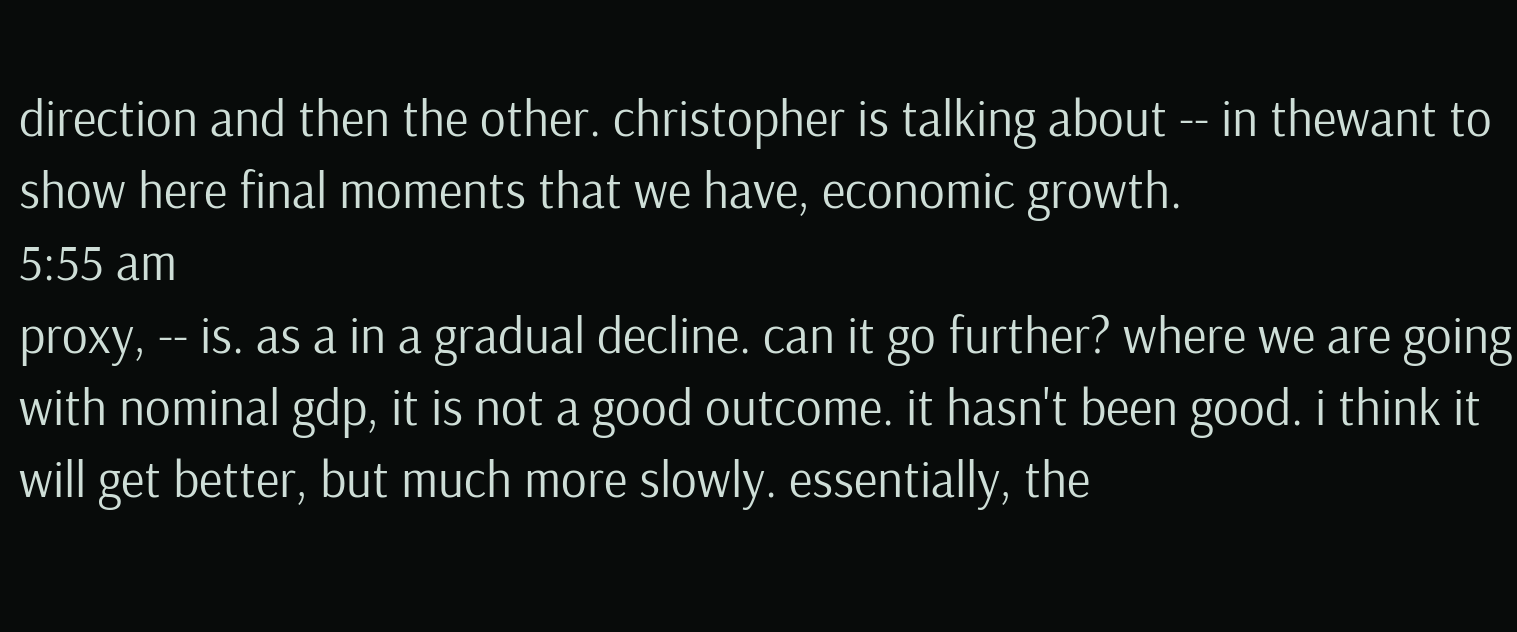direction and then the other. christopher is talking about -- in thewant to show here final moments that we have, economic growth.
5:55 am
proxy, -- is. as a in a gradual decline. can it go further? where we are going with nominal gdp, it is not a good outcome. it hasn't been good. i think it will get better, but much more slowly. essentially, the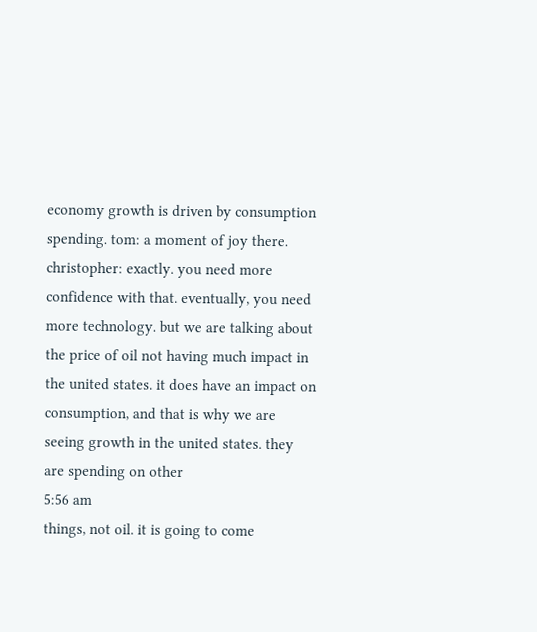economy growth is driven by consumption spending. tom: a moment of joy there. christopher: exactly. you need more confidence with that. eventually, you need more technology. but we are talking about the price of oil not having much impact in the united states. it does have an impact on consumption, and that is why we are seeing growth in the united states. they are spending on other
5:56 am
things, not oil. it is going to come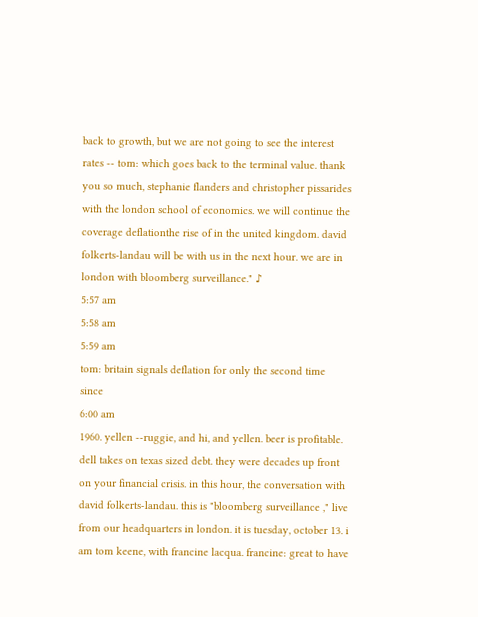back to growth, but we are not going to see the interest rates -- tom: which goes back to the terminal value. thank you so much, stephanie flanders and christopher pissarides with the london school of economics. we will continue the coverage deflationthe rise of in the united kingdom. david folkerts-landau will be with us in the next hour. we are in london with bloomberg surveillance." ♪
5:57 am
5:58 am
5:59 am
tom: britain signals deflation for only the second time since
6:00 am
1960. yellen --ruggie, and hi, and yellen. beer is profitable. dell takes on texas sized debt. they were decades up front on your financial crisis. in this hour, the conversation with david folkerts-landau. this is "bloomberg surveillance ," live from our headquarters in london. it is tuesday, october 13. i am tom keene, with francine lacqua. francine: great to have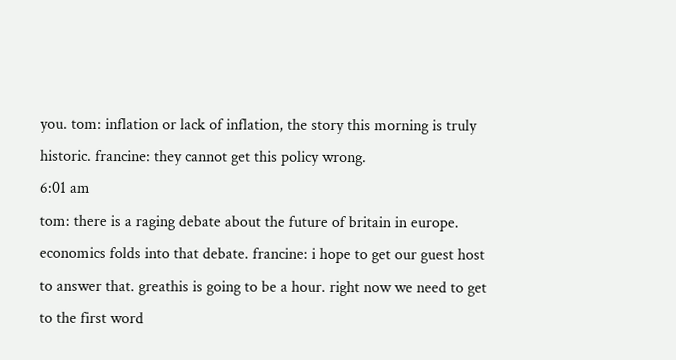you. tom: inflation or lack of inflation, the story this morning is truly historic. francine: they cannot get this policy wrong.
6:01 am
tom: there is a raging debate about the future of britain in europe. economics folds into that debate. francine: i hope to get our guest host to answer that. greathis is going to be a hour. right now we need to get to the first word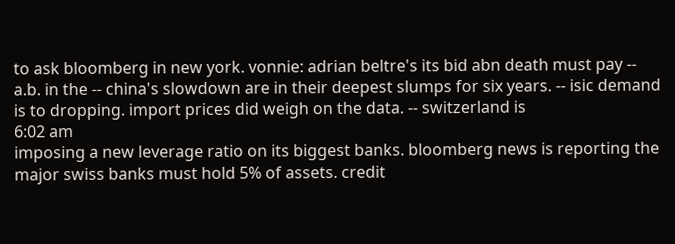to ask bloomberg in new york. vonnie: adrian beltre's its bid abn death must pay -- a.b. in the -- china's slowdown are in their deepest slumps for six years. -- isic demand is to dropping. import prices did weigh on the data. -- switzerland is
6:02 am
imposing a new leverage ratio on its biggest banks. bloomberg news is reporting the major swiss banks must hold 5% of assets. credit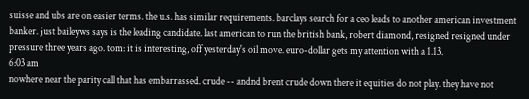suisse and ubs are on easier terms. the u.s. has similar requirements. barclays search for a ceo leads to another american investment banker. just baileyws says is the leading candidate. last american to run the british bank, robert diamond, resigned resigned under pressure three years ago. tom: it is interesting, off yesterday's oil move. euro-dollar gets my attention with a 1.13.
6:03 am
nowhere near the parity call that has embarrassed. crude -- andnd brent crude down there it equities do not play. they have not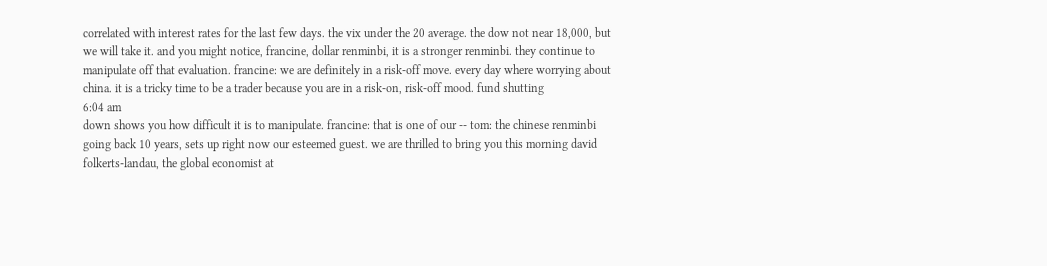correlated with interest rates for the last few days. the vix under the 20 average. the dow not near 18,000, but we will take it. and you might notice, francine, dollar renminbi, it is a stronger renminbi. they continue to manipulate off that evaluation. francine: we are definitely in a risk-off move. every day where worrying about china. it is a tricky time to be a trader because you are in a risk-on, risk-off mood. fund shutting
6:04 am
down shows you how difficult it is to manipulate. francine: that is one of our -- tom: the chinese renminbi going back 10 years, sets up right now our esteemed guest. we are thrilled to bring you this morning david folkerts-landau, the global economist at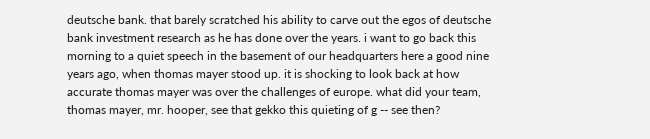deutsche bank. that barely scratched his ability to carve out the egos of deutsche bank investment research as he has done over the years. i want to go back this morning to a quiet speech in the basement of our headquarters here a good nine years ago, when thomas mayer stood up. it is shocking to look back at how accurate thomas mayer was over the challenges of europe. what did your team, thomas mayer, mr. hooper, see that gekko this quieting of g -- see then?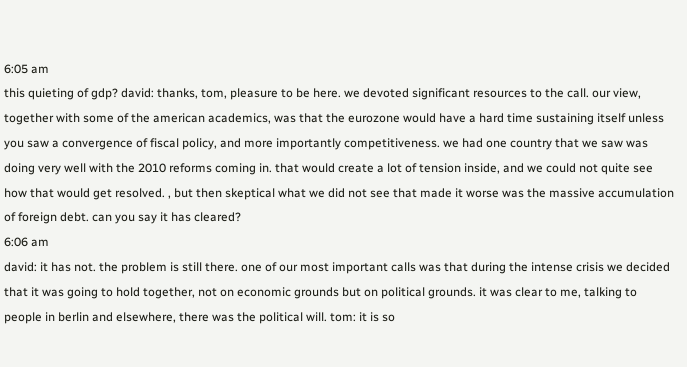6:05 am
this quieting of gdp? david: thanks, tom, pleasure to be here. we devoted significant resources to the call. our view, together with some of the american academics, was that the eurozone would have a hard time sustaining itself unless you saw a convergence of fiscal policy, and more importantly competitiveness. we had one country that we saw was doing very well with the 2010 reforms coming in. that would create a lot of tension inside, and we could not quite see how that would get resolved. , but then skeptical what we did not see that made it worse was the massive accumulation of foreign debt. can you say it has cleared?
6:06 am
david: it has not. the problem is still there. one of our most important calls was that during the intense crisis we decided that it was going to hold together, not on economic grounds but on political grounds. it was clear to me, talking to people in berlin and elsewhere, there was the political will. tom: it is so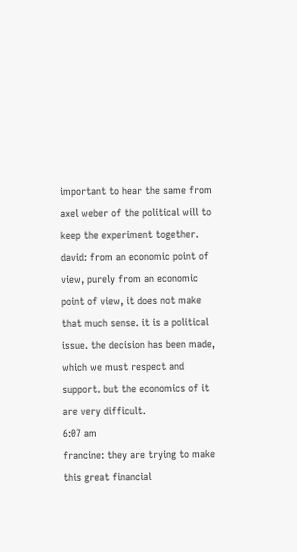important to hear the same from axel weber of the political will to keep the experiment together. david: from an economic point of view, purely from an economic point of view, it does not make that much sense. it is a political issue. the decision has been made, which we must respect and support. but the economics of it are very difficult.
6:07 am
francine: they are trying to make this great financial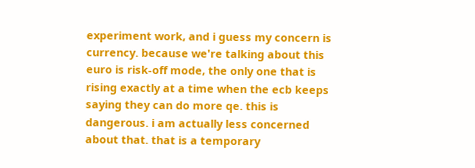experiment work, and i guess my concern is currency. because we're talking about this euro is risk-off mode, the only one that is rising exactly at a time when the ecb keeps saying they can do more qe. this is dangerous. i am actually less concerned about that. that is a temporary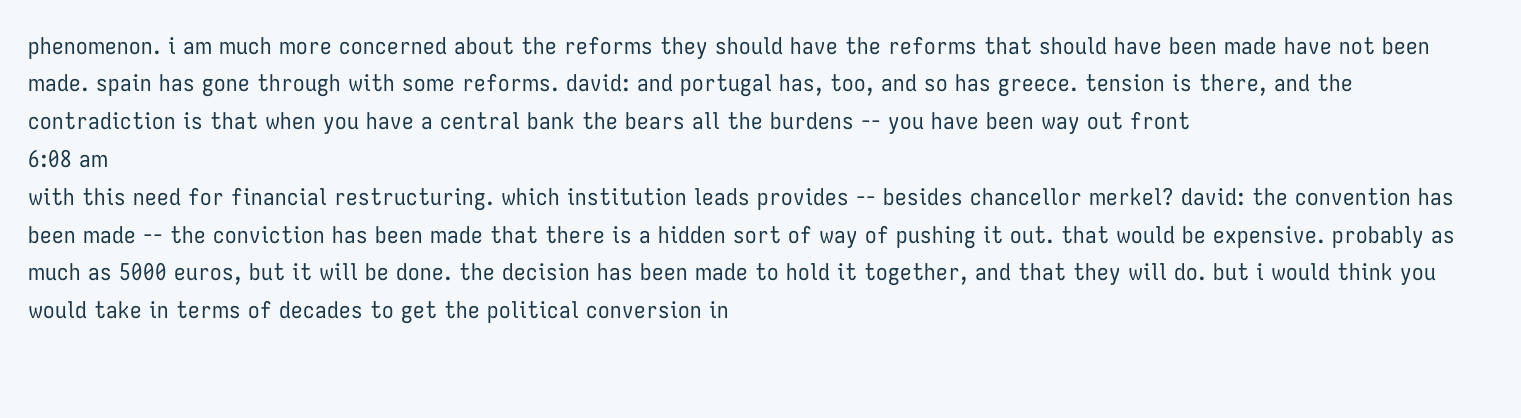phenomenon. i am much more concerned about the reforms they should have the reforms that should have been made have not been made. spain has gone through with some reforms. david: and portugal has, too, and so has greece. tension is there, and the contradiction is that when you have a central bank the bears all the burdens -- you have been way out front
6:08 am
with this need for financial restructuring. which institution leads provides -- besides chancellor merkel? david: the convention has been made -- the conviction has been made that there is a hidden sort of way of pushing it out. that would be expensive. probably as much as 5000 euros, but it will be done. the decision has been made to hold it together, and that they will do. but i would think you would take in terms of decades to get the political conversion in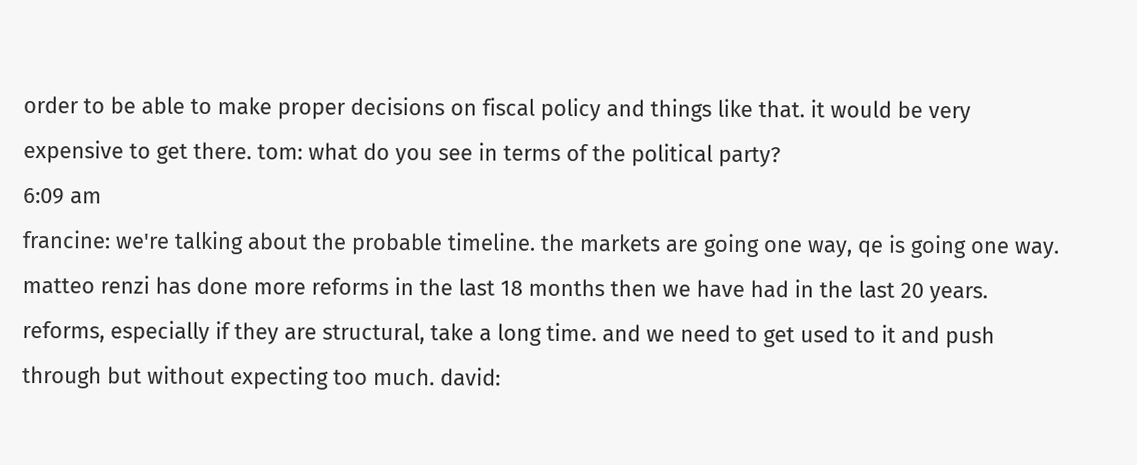order to be able to make proper decisions on fiscal policy and things like that. it would be very expensive to get there. tom: what do you see in terms of the political party?
6:09 am
francine: we're talking about the probable timeline. the markets are going one way, qe is going one way. matteo renzi has done more reforms in the last 18 months then we have had in the last 20 years. reforms, especially if they are structural, take a long time. and we need to get used to it and push through but without expecting too much. david: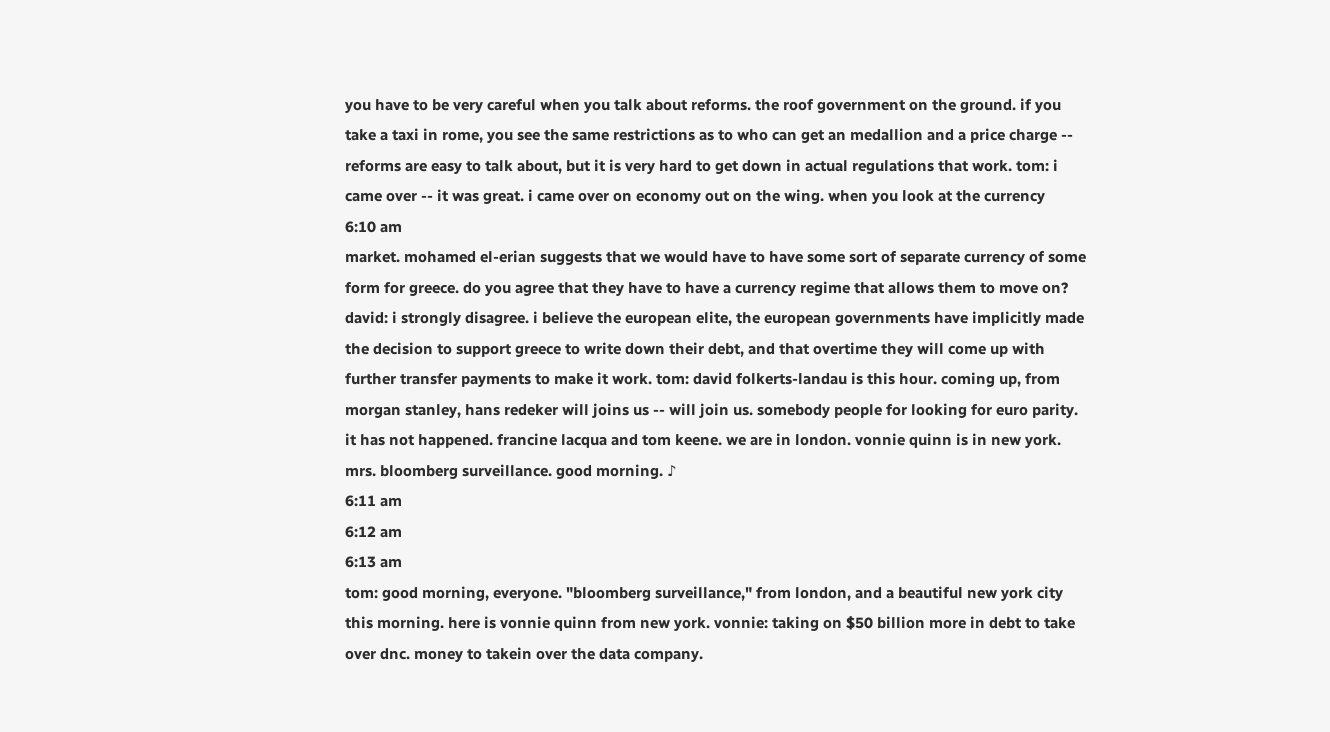you have to be very careful when you talk about reforms. the roof government on the ground. if you take a taxi in rome, you see the same restrictions as to who can get an medallion and a price charge -- reforms are easy to talk about, but it is very hard to get down in actual regulations that work. tom: i came over -- it was great. i came over on economy out on the wing. when you look at the currency
6:10 am
market. mohamed el-erian suggests that we would have to have some sort of separate currency of some form for greece. do you agree that they have to have a currency regime that allows them to move on? david: i strongly disagree. i believe the european elite, the european governments have implicitly made the decision to support greece to write down their debt, and that overtime they will come up with further transfer payments to make it work. tom: david folkerts-landau is this hour. coming up, from morgan stanley, hans redeker will joins us -- will join us. somebody people for looking for euro parity. it has not happened. francine lacqua and tom keene. we are in london. vonnie quinn is in new york. mrs. bloomberg surveillance. good morning. ♪
6:11 am
6:12 am
6:13 am
tom: good morning, everyone. "bloomberg surveillance," from london, and a beautiful new york city this morning. here is vonnie quinn from new york. vonnie: taking on $50 billion more in debt to take over dnc. money to takein over the data company.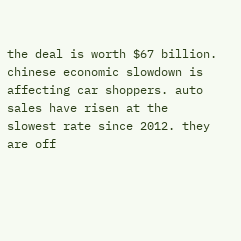the deal is worth $67 billion. chinese economic slowdown is affecting car shoppers. auto sales have risen at the slowest rate since 2012. they are off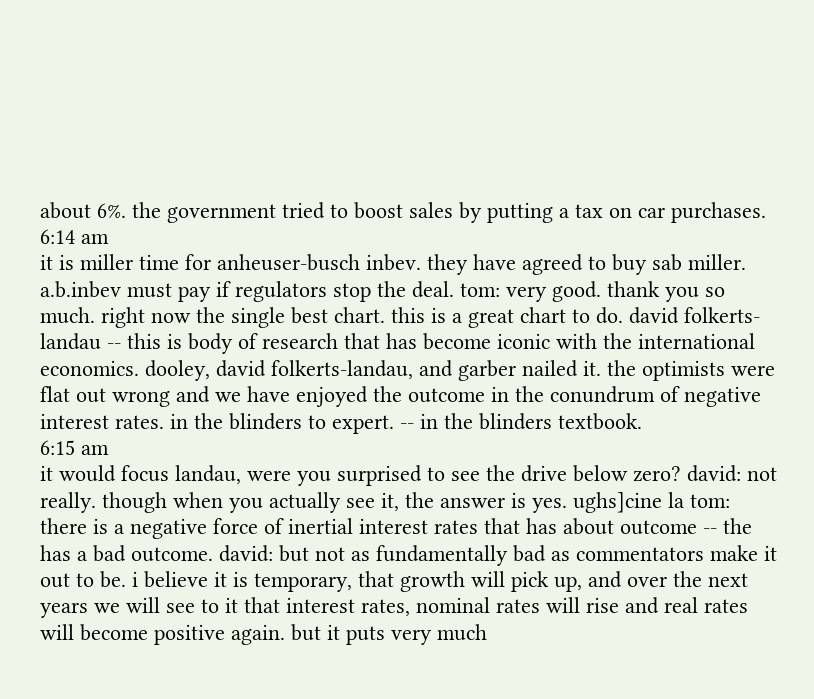about 6%. the government tried to boost sales by putting a tax on car purchases.
6:14 am
it is miller time for anheuser-busch inbev. they have agreed to buy sab miller. a.b.inbev must pay if regulators stop the deal. tom: very good. thank you so much. right now the single best chart. this is a great chart to do. david folkerts-landau -- this is body of research that has become iconic with the international economics. dooley, david folkerts-landau, and garber nailed it. the optimists were flat out wrong and we have enjoyed the outcome in the conundrum of negative interest rates. in the blinders to expert. -- in the blinders textbook.
6:15 am
it would focus landau, were you surprised to see the drive below zero? david: not really. though when you actually see it, the answer is yes. ughs]cine la tom: there is a negative force of inertial interest rates that has about outcome -- the has a bad outcome. david: but not as fundamentally bad as commentators make it out to be. i believe it is temporary, that growth will pick up, and over the next years we will see to it that interest rates, nominal rates will rise and real rates will become positive again. but it puts very much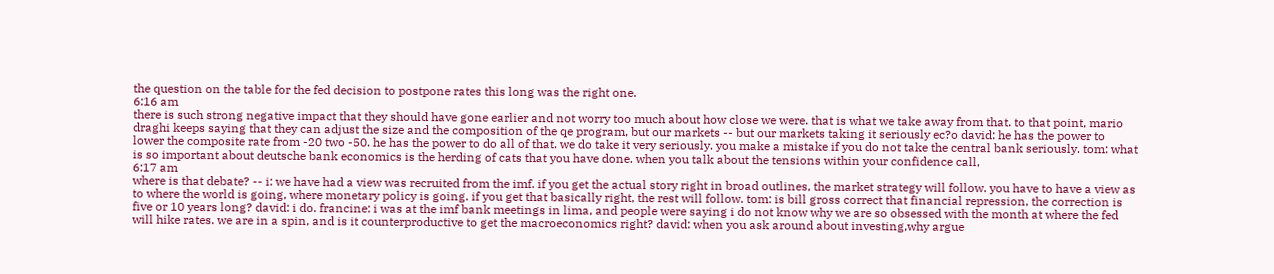the question on the table for the fed decision to postpone rates this long was the right one.
6:16 am
there is such strong negative impact that they should have gone earlier and not worry too much about how close we were. that is what we take away from that. to that point, mario draghi keeps saying that they can adjust the size and the composition of the qe program, but our markets -- but our markets taking it seriously ec?o david: he has the power to lower the composite rate from -20 two -50. he has the power to do all of that. we do take it very seriously. you make a mistake if you do not take the central bank seriously. tom: what is so important about deutsche bank economics is the herding of cats that you have done. when you talk about the tensions within your confidence call,
6:17 am
where is that debate? -- i: we have had a view was recruited from the imf. if you get the actual story right in broad outlines, the market strategy will follow. you have to have a view as to where the world is going, where monetary policy is going. if you get that basically right, the rest will follow. tom: is bill gross correct that financial repression, the correction is five or 10 years long? david: i do. francine: i was at the imf bank meetings in lima, and people were saying i do not know why we are so obsessed with the month at where the fed will hike rates. we are in a spin, and is it counterproductive to get the macroeconomics right? david: when you ask around about investing,why argue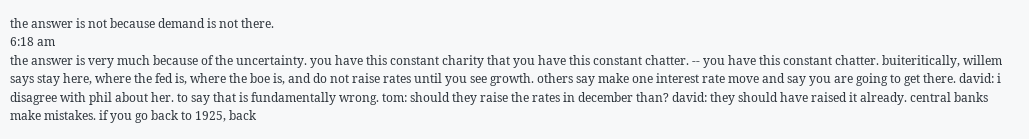the answer is not because demand is not there.
6:18 am
the answer is very much because of the uncertainty. you have this constant charity that you have this constant chatter. -- you have this constant chatter. buiteritically, willem says stay here, where the fed is, where the boe is, and do not raise rates until you see growth. others say make one interest rate move and say you are going to get there. david: i disagree with phil about her. to say that is fundamentally wrong. tom: should they raise the rates in december than? david: they should have raised it already. central banks make mistakes. if you go back to 1925, back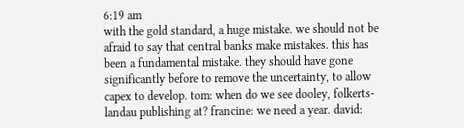6:19 am
with the gold standard, a huge mistake. we should not be afraid to say that central banks make mistakes. this has been a fundamental mistake. they should have gone significantly before to remove the uncertainty, to allow capex to develop. tom: when do we see dooley, folkerts-landau publishing at? francine: we need a year. david: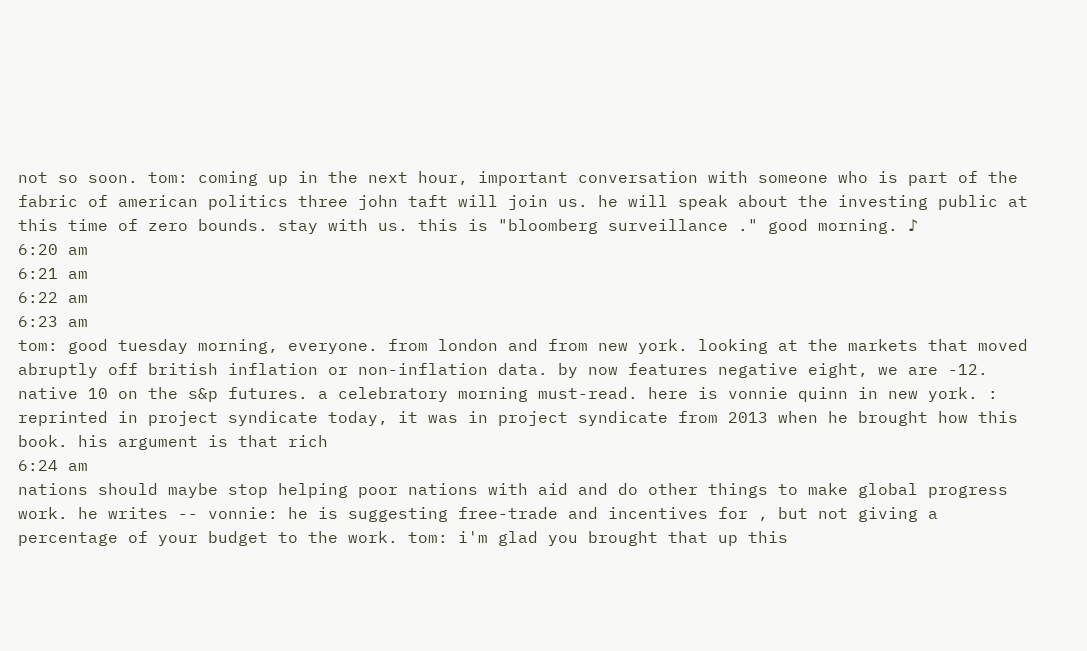not so soon. tom: coming up in the next hour, important conversation with someone who is part of the fabric of american politics three john taft will join us. he will speak about the investing public at this time of zero bounds. stay with us. this is "bloomberg surveillance ." good morning. ♪
6:20 am
6:21 am
6:22 am
6:23 am
tom: good tuesday morning, everyone. from london and from new york. looking at the markets that moved abruptly off british inflation or non-inflation data. by now features negative eight, we are -12. native 10 on the s&p futures. a celebratory morning must-read. here is vonnie quinn in new york. : reprinted in project syndicate today, it was in project syndicate from 2013 when he brought how this book. his argument is that rich
6:24 am
nations should maybe stop helping poor nations with aid and do other things to make global progress work. he writes -- vonnie: he is suggesting free-trade and incentives for , but not giving a percentage of your budget to the work. tom: i'm glad you brought that up this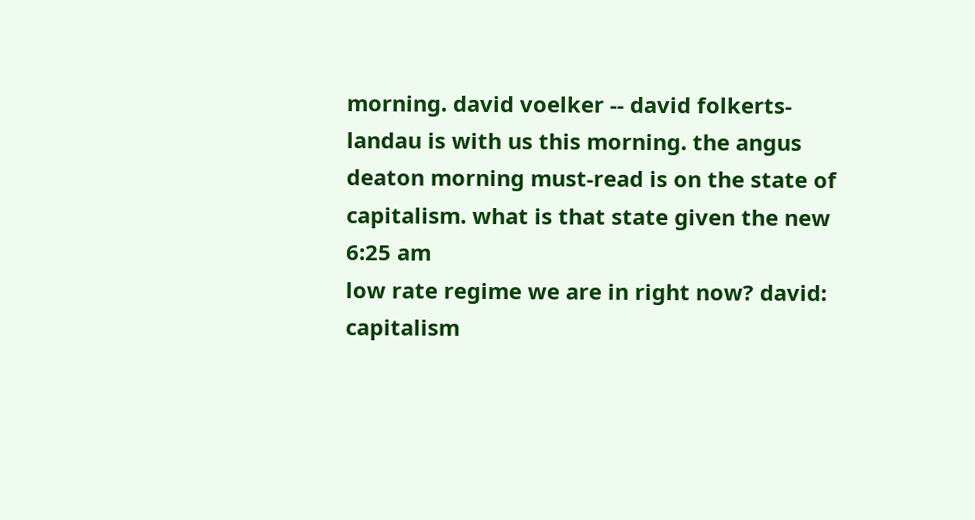morning. david voelker -- david folkerts-landau is with us this morning. the angus deaton morning must-read is on the state of capitalism. what is that state given the new
6:25 am
low rate regime we are in right now? david: capitalism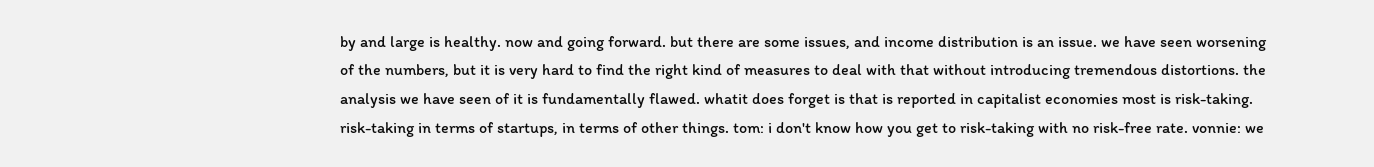by and large is healthy. now and going forward. but there are some issues, and income distribution is an issue. we have seen worsening of the numbers, but it is very hard to find the right kind of measures to deal with that without introducing tremendous distortions. the analysis we have seen of it is fundamentally flawed. whatit does forget is that is reported in capitalist economies most is risk-taking. risk-taking in terms of startups, in terms of other things. tom: i don't know how you get to risk-taking with no risk-free rate. vonnie: we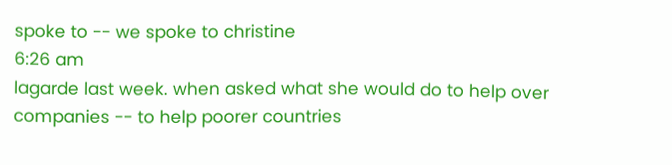spoke to -- we spoke to christine
6:26 am
lagarde last week. when asked what she would do to help over companies -- to help poorer countries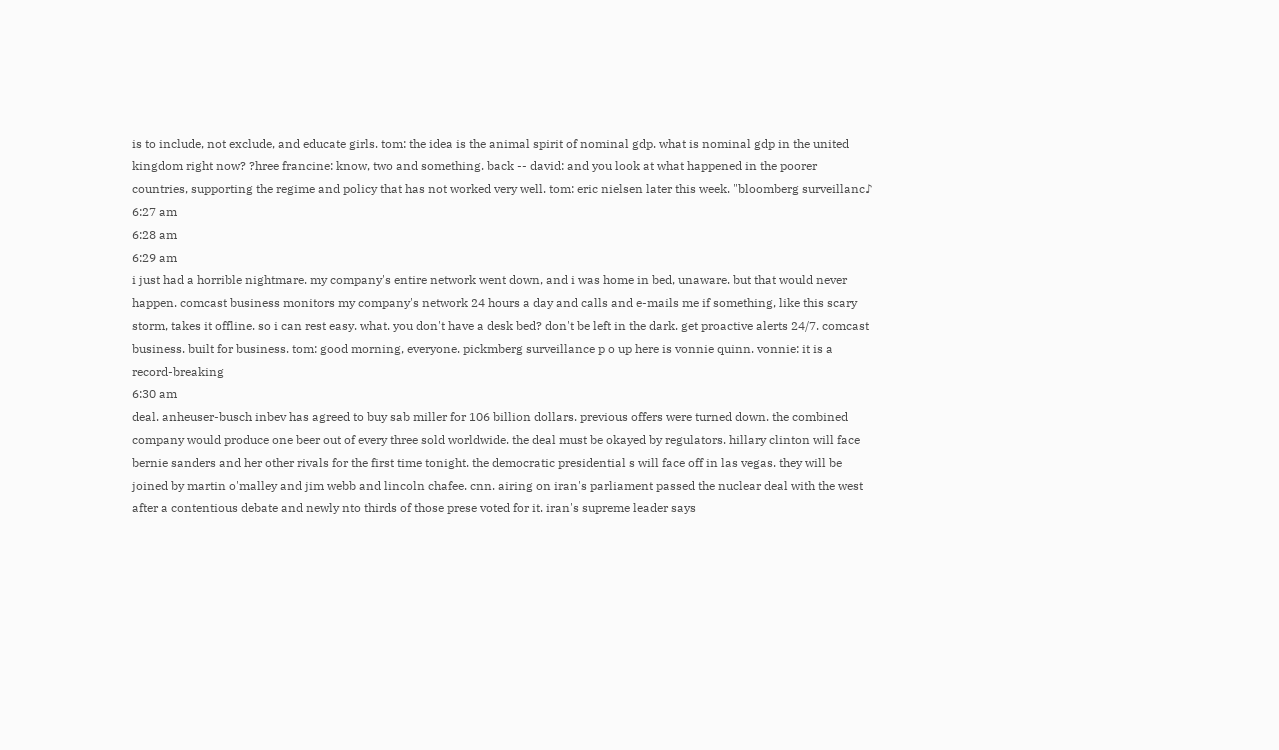is to include, not exclude, and educate girls. tom: the idea is the animal spirit of nominal gdp. what is nominal gdp in the united kingdom right now? ?hree francine: know, two and something. back -- david: and you look at what happened in the poorer countries, supporting the regime and policy that has not worked very well. tom: eric nielsen later this week. "bloomberg surveillanc♪
6:27 am
6:28 am
6:29 am
i just had a horrible nightmare. my company's entire network went down, and i was home in bed, unaware. but that would never happen. comcast business monitors my company's network 24 hours a day and calls and e-mails me if something, like this scary storm, takes it offline. so i can rest easy. what. you don't have a desk bed? don't be left in the dark. get proactive alerts 24/7. comcast business. built for business. tom: good morning, everyone. pickmberg surveillance p o up here is vonnie quinn. vonnie: it is a record-breaking
6:30 am
deal. anheuser-busch inbev has agreed to buy sab miller for 106 billion dollars. previous offers were turned down. the combined company would produce one beer out of every three sold worldwide. the deal must be okayed by regulators. hillary clinton will face bernie sanders and her other rivals for the first time tonight. the democratic presidential s will face off in las vegas. they will be joined by martin o'malley and jim webb and lincoln chafee. cnn. airing on iran's parliament passed the nuclear deal with the west after a contentious debate and newly nto thirds of those prese voted for it. iran's supreme leader says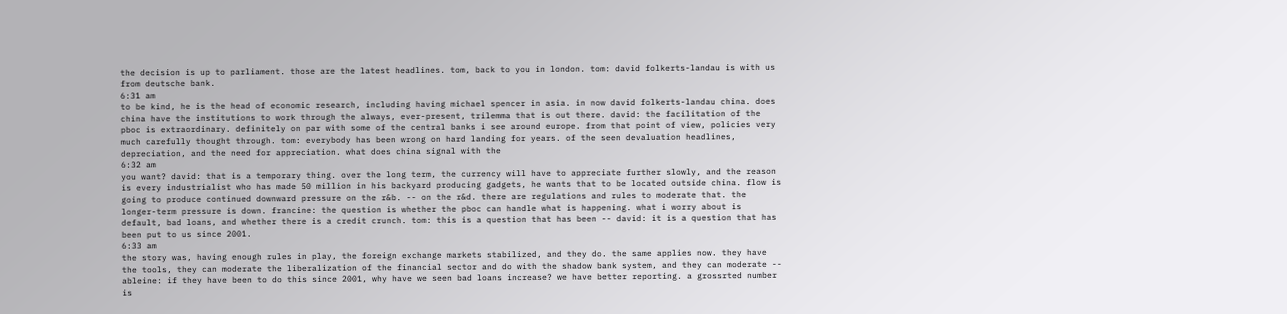the decision is up to parliament. those are the latest headlines. tom, back to you in london. tom: david folkerts-landau is with us from deutsche bank.
6:31 am
to be kind, he is the head of economic research, including having michael spencer in asia. in now david folkerts-landau china. does china have the institutions to work through the always, ever-present, trilemma that is out there. david: the facilitation of the pboc is extraordinary. definitely on par with some of the central banks i see around europe. from that point of view, policies very much carefully thought through. tom: everybody has been wrong on hard landing for years. of the seen devaluation headlines, depreciation, and the need for appreciation. what does china signal with the
6:32 am
you want? david: that is a temporary thing. over the long term, the currency will have to appreciate further slowly, and the reason is every industrialist who has made 50 million in his backyard producing gadgets, he wants that to be located outside china. flow is going to produce continued downward pressure on the r&b. -- on the r&d. there are regulations and rules to moderate that. the longer-term pressure is down. francine: the question is whether the pboc can handle what is happening. what i worry about is default, bad loans, and whether there is a credit crunch. tom: this is a question that has been -- david: it is a question that has been put to us since 2001.
6:33 am
the story was, having enough rules in play, the foreign exchange markets stabilized, and they do. the same applies now. they have the tools, they can moderate the liberalization of the financial sector and do with the shadow bank system, and they can moderate -- ableine: if they have been to do this since 2001, why have we seen bad loans increase? we have better reporting. a grossrted number is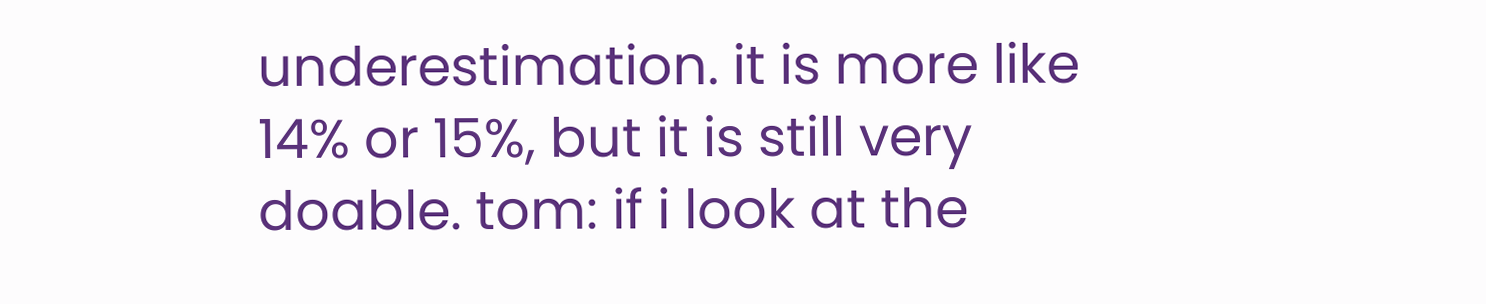underestimation. it is more like 14% or 15%, but it is still very doable. tom: if i look at the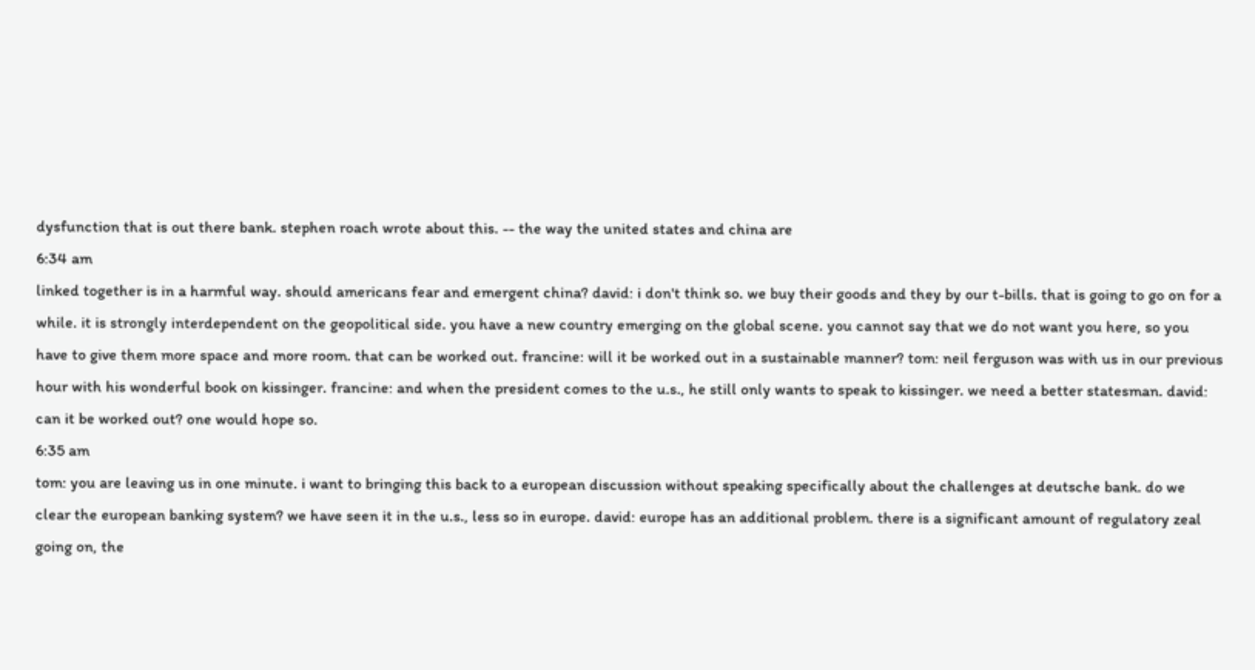dysfunction that is out there bank. stephen roach wrote about this. -- the way the united states and china are
6:34 am
linked together is in a harmful way. should americans fear and emergent china? david: i don't think so. we buy their goods and they by our t-bills. that is going to go on for a while. it is strongly interdependent on the geopolitical side. you have a new country emerging on the global scene. you cannot say that we do not want you here, so you have to give them more space and more room. that can be worked out. francine: will it be worked out in a sustainable manner? tom: neil ferguson was with us in our previous hour with his wonderful book on kissinger. francine: and when the president comes to the u.s., he still only wants to speak to kissinger. we need a better statesman. david: can it be worked out? one would hope so.
6:35 am
tom: you are leaving us in one minute. i want to bringing this back to a european discussion without speaking specifically about the challenges at deutsche bank. do we clear the european banking system? we have seen it in the u.s., less so in europe. david: europe has an additional problem. there is a significant amount of regulatory zeal going on, the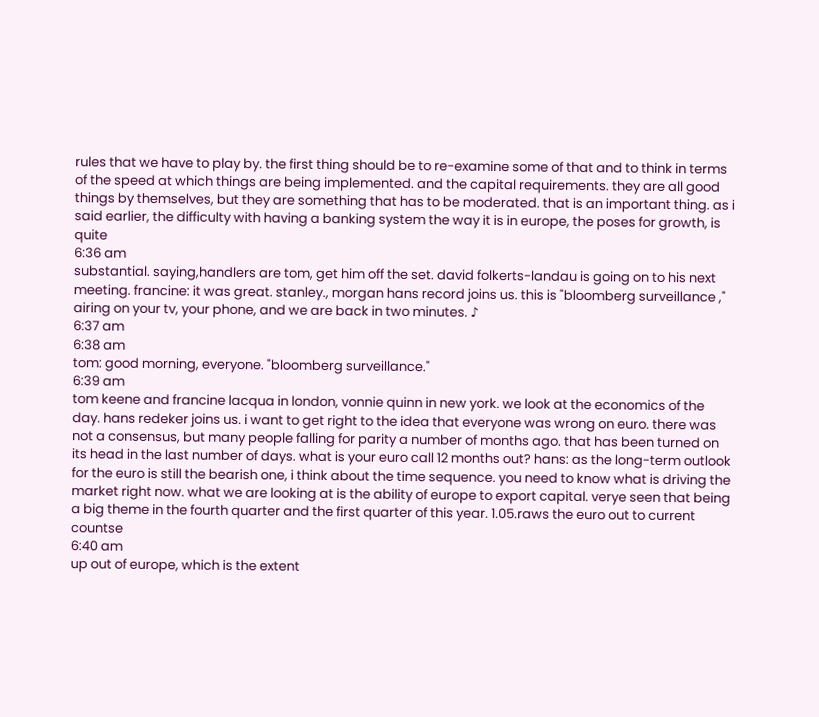rules that we have to play by. the first thing should be to re-examine some of that and to think in terms of the speed at which things are being implemented. and the capital requirements. they are all good things by themselves, but they are something that has to be moderated. that is an important thing. as i said earlier, the difficulty with having a banking system the way it is in europe, the poses for growth, is quite
6:36 am
substantial. saying,handlers are tom, get him off the set. david folkerts-landau is going on to his next meeting. francine: it was great. stanley., morgan hans record joins us. this is "bloomberg surveillance ," airing on your tv, your phone, and we are back in two minutes. ♪
6:37 am
6:38 am
tom: good morning, everyone. "bloomberg surveillance."
6:39 am
tom keene and francine lacqua in london, vonnie quinn in new york. we look at the economics of the day. hans redeker joins us. i want to get right to the idea that everyone was wrong on euro. there was not a consensus, but many people falling for parity a number of months ago. that has been turned on its head in the last number of days. what is your euro call 12 months out? hans: as the long-term outlook for the euro is still the bearish one, i think about the time sequence. you need to know what is driving the market right now. what we are looking at is the ability of europe to export capital. verye seen that being a big theme in the fourth quarter and the first quarter of this year. 1.05.raws the euro out to current countse
6:40 am
up out of europe, which is the extent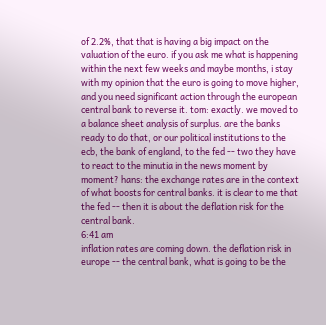of 2.2%, that that is having a big impact on the valuation of the euro. if you ask me what is happening within the next few weeks and maybe months, i stay with my opinion that the euro is going to move higher, and you need significant action through the european central bank to reverse it. tom: exactly. we moved to a balance sheet analysis of surplus. are the banks ready to do that, or our political institutions to the ecb, the bank of england, to the fed -- two they have to react to the minutia in the news moment by moment? hans: the exchange rates are in the context of what boosts for central banks. it is clear to me that the fed -- then it is about the deflation risk for the central bank.
6:41 am
inflation rates are coming down. the deflation risk in europe -- the central bank, what is going to be the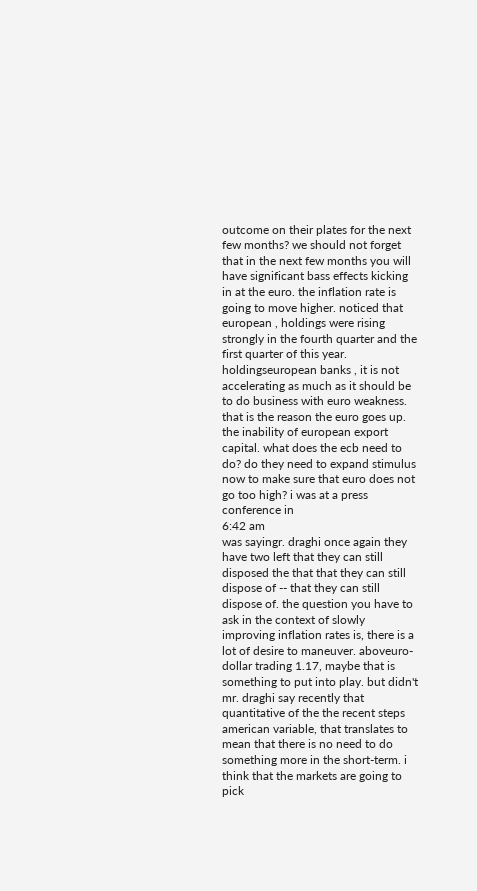outcome on their plates for the next few months? we should not forget that in the next few months you will have significant bass effects kicking in at the euro. the inflation rate is going to move higher. noticed that european , holdings were rising strongly in the fourth quarter and the first quarter of this year. holdingseuropean banks , it is not accelerating as much as it should be to do business with euro weakness. that is the reason the euro goes up. the inability of european export capital. what does the ecb need to do? do they need to expand stimulus now to make sure that euro does not go too high? i was at a press conference in
6:42 am
was sayingr. draghi once again they have two left that they can still disposed the that that they can still dispose of -- that they can still dispose of. the question you have to ask in the context of slowly improving inflation rates is, there is a lot of desire to maneuver. aboveuro-dollar trading 1.17, maybe that is something to put into play. but didn't mr. draghi say recently that quantitative of the the recent steps american variable, that translates to mean that there is no need to do something more in the short-term. i think that the markets are going to pick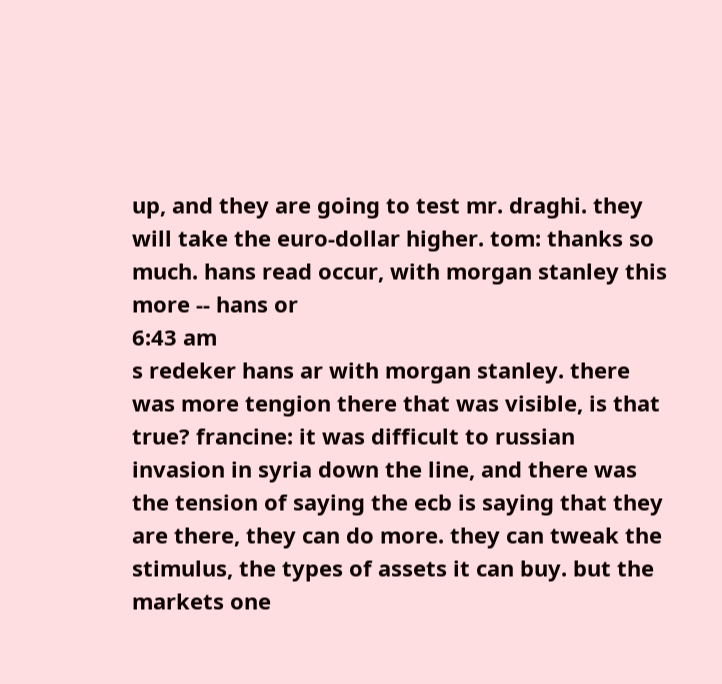up, and they are going to test mr. draghi. they will take the euro-dollar higher. tom: thanks so much. hans read occur, with morgan stanley this more -- hans or
6:43 am
s redeker hans ar with morgan stanley. there was more tengion there that was visible, is that true? francine: it was difficult to russian invasion in syria down the line, and there was the tension of saying the ecb is saying that they are there, they can do more. they can tweak the stimulus, the types of assets it can buy. but the markets one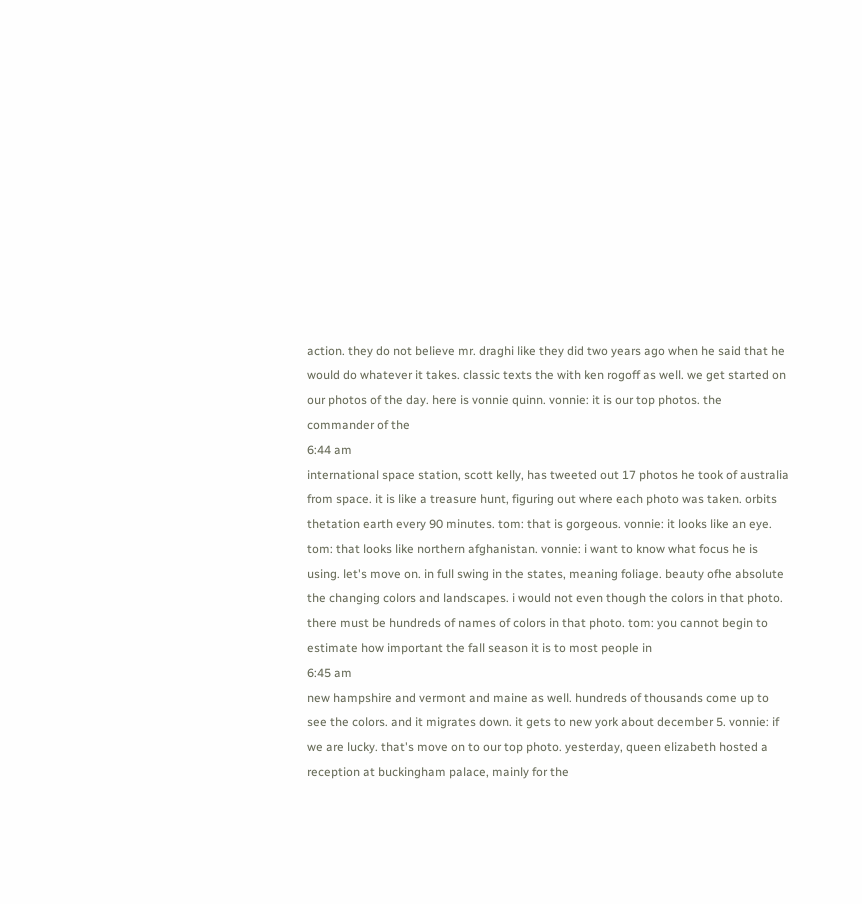action. they do not believe mr. draghi like they did two years ago when he said that he would do whatever it takes. classic texts the with ken rogoff as well. we get started on our photos of the day. here is vonnie quinn. vonnie: it is our top photos. the commander of the
6:44 am
international space station, scott kelly, has tweeted out 17 photos he took of australia from space. it is like a treasure hunt, figuring out where each photo was taken. orbits thetation earth every 90 minutes. tom: that is gorgeous. vonnie: it looks like an eye. tom: that looks like northern afghanistan. vonnie: i want to know what focus he is using. let's move on. in full swing in the states, meaning foliage. beauty ofhe absolute the changing colors and landscapes. i would not even though the colors in that photo. there must be hundreds of names of colors in that photo. tom: you cannot begin to estimate how important the fall season it is to most people in
6:45 am
new hampshire and vermont and maine as well. hundreds of thousands come up to see the colors. and it migrates down. it gets to new york about december 5. vonnie: if we are lucky. that's move on to our top photo. yesterday, queen elizabeth hosted a reception at buckingham palace, mainly for the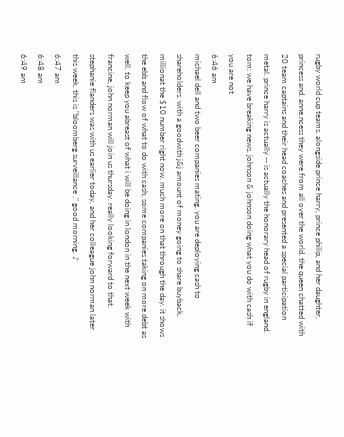rugby world cup teams. alongside prince harry, prince philip, and her daughter, princess and. anne.ncess they were from all over the world. the queen chatted with 20 team captains and their head coaches and presented a special participation metal. prince harry is actually -- is actually the honorary head of rugby in england. tom: we have breaking news. johnson & johnson doing what you do with cash if you are not
6:46 am
michael dell and two beer companies mating. you are deploying cash to shareholders. with a goodwith j&j amount of money going to share buyback. millionat the $10 number right now. much more on that through the day. it shows the ebb and flow of what to do with cash, some companies taking on more debt as well. to keep you abreast of what i will be doing in london in the next week with francine, john norman will join us thursday. really looking forward to that. stephanie flanders was with us earlier today, and her colleague john norman later this week. this is "bloomberg surveillance ." good morning. ♪
6:47 am
6:48 am
6:49 am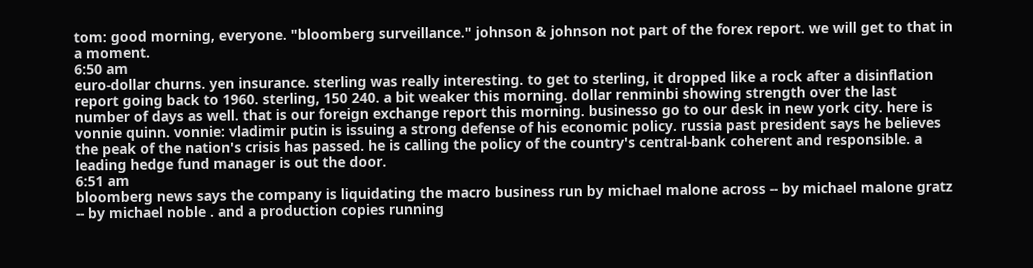tom: good morning, everyone. "bloomberg surveillance." johnson & johnson not part of the forex report. we will get to that in a moment.
6:50 am
euro-dollar churns. yen insurance. sterling was really interesting. to get to sterling, it dropped like a rock after a disinflation report going back to 1960. sterling, 150 240. a bit weaker this morning. dollar renminbi showing strength over the last number of days as well. that is our foreign exchange report this morning. businesso go to our desk in new york city. here is vonnie quinn. vonnie: vladimir putin is issuing a strong defense of his economic policy. russia past president says he believes the peak of the nation's crisis has passed. he is calling the policy of the country's central-bank coherent and responsible. a leading hedge fund manager is out the door.
6:51 am
bloomberg news says the company is liquidating the macro business run by michael malone across -- by michael malone gratz -- by michael noble . and a production copies running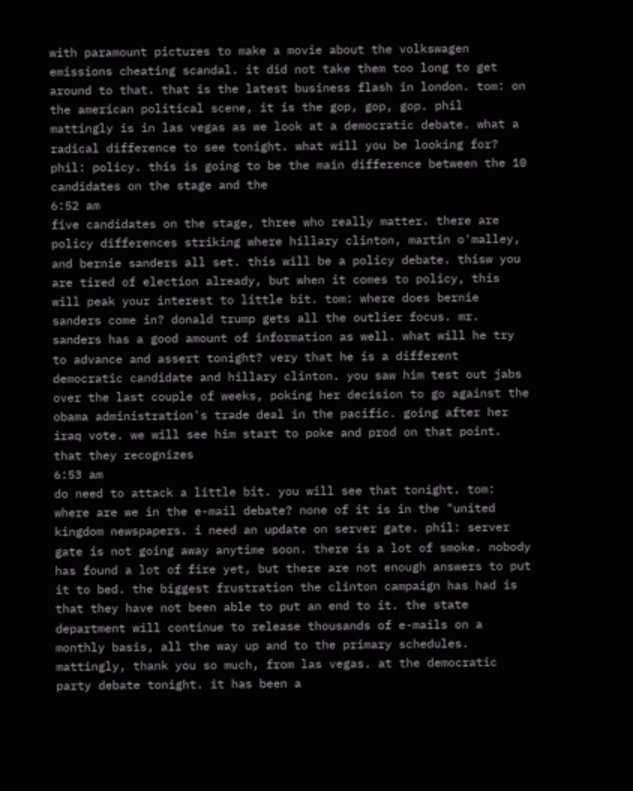with paramount pictures to make a movie about the volkswagen emissions cheating scandal. it did not take them too long to get around to that. that is the latest business flash in london. tom: on the american political scene, it is the gop, gop, gop. phil mattingly is in las vegas as we look at a democratic debate. what a radical difference to see tonight. what will you be looking for? phil: policy. this is going to be the main difference between the 10 candidates on the stage and the
6:52 am
five candidates on the stage, three who really matter. there are policy differences striking where hillary clinton, martin o'malley, and bernie sanders all set. this will be a policy debate. thisw you are tired of election already, but when it comes to policy, this will peak your interest to little bit. tom: where does bernie sanders come in? donald trump gets all the outlier focus. mr. sanders has a good amount of information as well. what will he try to advance and assert tonight? very that he is a different democratic candidate and hillary clinton. you saw him test out jabs over the last couple of weeks, poking her decision to go against the obama administration's trade deal in the pacific. going after her iraq vote. we will see him start to poke and prod on that point. that they recognizes
6:53 am
do need to attack a little bit. you will see that tonight. tom: where are we in the e-mail debate? none of it is in the "united kingdom newspapers. i need an update on server gate. phil: server gate is not going away anytime soon. there is a lot of smoke. nobody has found a lot of fire yet, but there are not enough answers to put it to bed. the biggest frustration the clinton campaign has had is that they have not been able to put an end to it. the state department will continue to release thousands of e-mails on a monthly basis, all the way up and to the primary schedules. mattingly, thank you so much, from las vegas. at the democratic party debate tonight. it has been a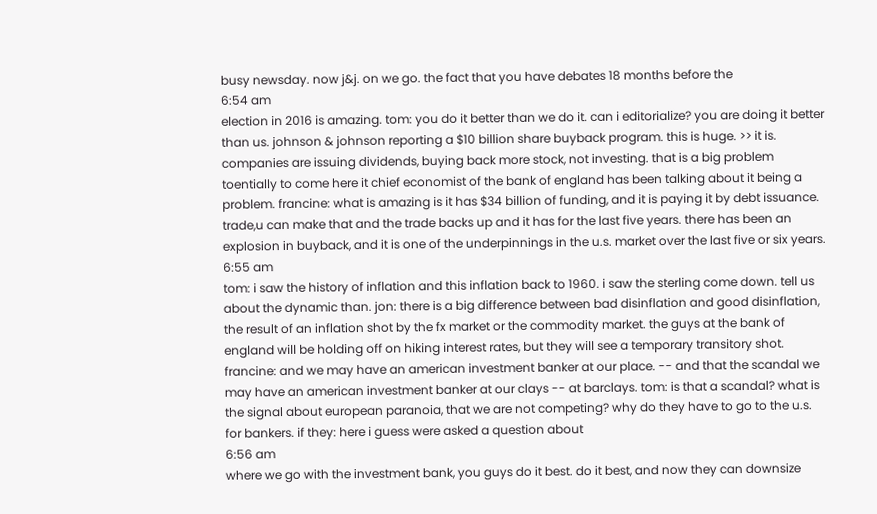busy newsday. now j&j. on we go. the fact that you have debates 18 months before the
6:54 am
election in 2016 is amazing. tom: you do it better than we do it. can i editorialize? you are doing it better than us. johnson & johnson reporting a $10 billion share buyback program. this is huge. >> it is. companies are issuing dividends, buying back more stock, not investing. that is a big problem toentially to come here it chief economist of the bank of england has been talking about it being a problem. francine: what is amazing is it has $34 billion of funding, and it is paying it by debt issuance. trade,u can make that and the trade backs up and it has for the last five years. there has been an explosion in buyback, and it is one of the underpinnings in the u.s. market over the last five or six years.
6:55 am
tom: i saw the history of inflation and this inflation back to 1960. i saw the sterling come down. tell us about the dynamic than. jon: there is a big difference between bad disinflation and good disinflation, the result of an inflation shot by the fx market or the commodity market. the guys at the bank of england will be holding off on hiking interest rates, but they will see a temporary transitory shot. francine: and we may have an american investment banker at our place. -- and that the scandal we may have an american investment banker at our clays -- at barclays. tom: is that a scandal? what is the signal about european paranoia, that we are not competing? why do they have to go to the u.s. for bankers. if they: here i guess were asked a question about
6:56 am
where we go with the investment bank, you guys do it best. do it best, and now they can downsize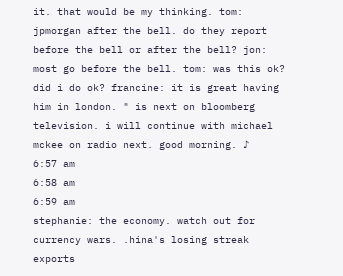it. that would be my thinking. tom: jpmorgan after the bell. do they report before the bell or after the bell? jon: most go before the bell. tom: was this ok? did i do ok? francine: it is great having him in london. " is next on bloomberg television. i will continue with michael mckee on radio next. good morning. ♪
6:57 am
6:58 am
6:59 am
stephanie: the economy. watch out for currency wars. .hina's losing streak exports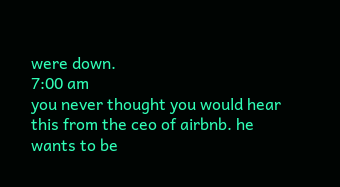were down.
7:00 am
you never thought you would hear this from the ceo of airbnb. he wants to be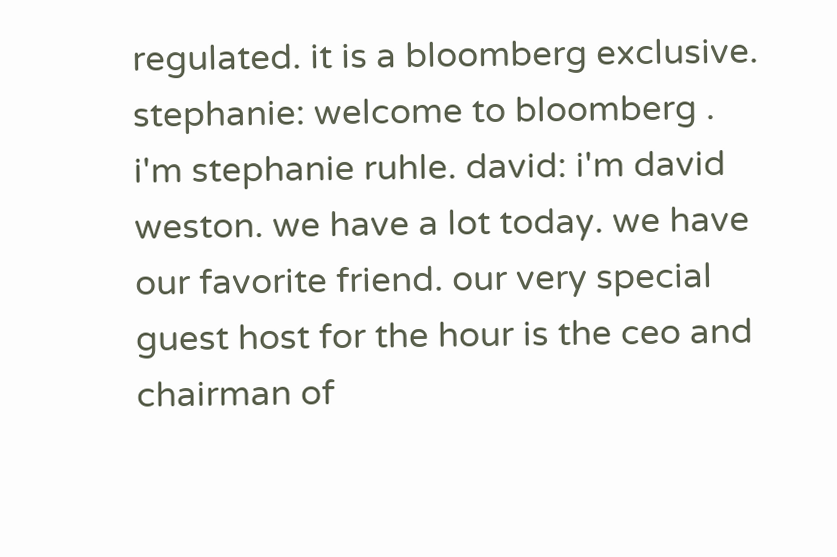regulated. it is a bloomberg exclusive. stephanie: welcome to bloomberg . i'm stephanie ruhle. david: i'm david weston. we have a lot today. we have our favorite friend. our very special guest host for the hour is the ceo and chairman of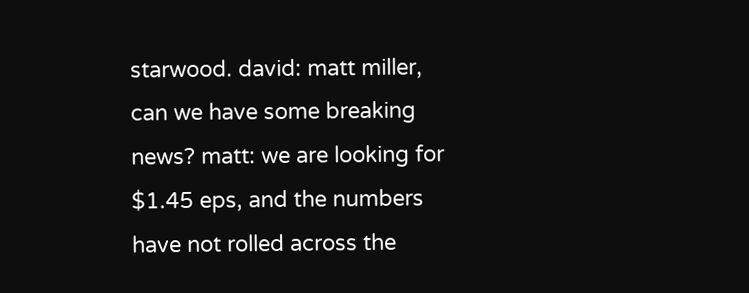starwood. david: matt miller, can we have some breaking news? matt: we are looking for $1.45 eps, and the numbers have not rolled across the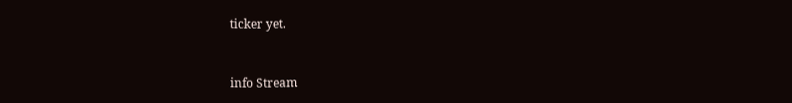ticker yet.


info Stream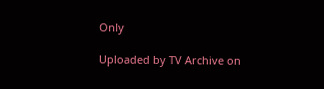Only

Uploaded by TV Archive on